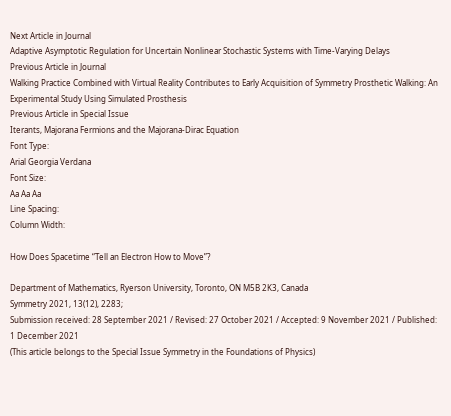Next Article in Journal
Adaptive Asymptotic Regulation for Uncertain Nonlinear Stochastic Systems with Time-Varying Delays
Previous Article in Journal
Walking Practice Combined with Virtual Reality Contributes to Early Acquisition of Symmetry Prosthetic Walking: An Experimental Study Using Simulated Prosthesis
Previous Article in Special Issue
Iterants, Majorana Fermions and the Majorana-Dirac Equation
Font Type:
Arial Georgia Verdana
Font Size:
Aa Aa Aa
Line Spacing:
Column Width:

How Does Spacetime “Tell an Electron How to Move”?

Department of Mathematics, Ryerson University, Toronto, ON M5B 2K3, Canada
Symmetry 2021, 13(12), 2283;
Submission received: 28 September 2021 / Revised: 27 October 2021 / Accepted: 9 November 2021 / Published: 1 December 2021
(This article belongs to the Special Issue Symmetry in the Foundations of Physics)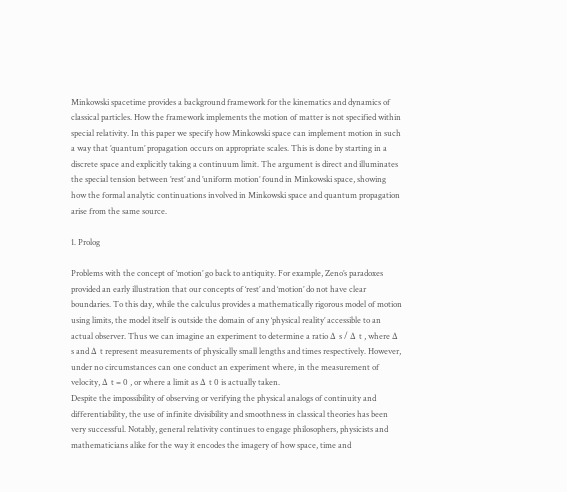Minkowski spacetime provides a background framework for the kinematics and dynamics of classical particles. How the framework implements the motion of matter is not specified within special relativity. In this paper we specify how Minkowski space can implement motion in such a way that ’quantum’ propagation occurs on appropriate scales. This is done by starting in a discrete space and explicitly taking a continuum limit. The argument is direct and illuminates the special tension between ’rest’ and ’uniform motion’ found in Minkowski space, showing how the formal analytic continuations involved in Minkowski space and quantum propagation arise from the same source.

1. Prolog

Problems with the concept of ‘motion’ go back to antiquity. For example, Zeno’s paradoxes provided an early illustration that our concepts of ‘rest’ and ‘motion’ do not have clear boundaries. To this day, while the calculus provides a mathematically rigorous model of motion using limits, the model itself is outside the domain of any ‘physical reality’ accessible to an actual observer. Thus we can imagine an experiment to determine a ratio Δ s / Δ t , where Δ s and Δ t represent measurements of physically small lengths and times respectively. However, under no circumstances can one conduct an experiment where, in the measurement of velocity, Δ t = 0 , or where a limit as Δ t 0 is actually taken.
Despite the impossibility of observing or verifying the physical analogs of continuity and differentiability, the use of infinite divisibility and smoothness in classical theories has been very successful. Notably, general relativity continues to engage philosophers, physicists and mathematicians alike for the way it encodes the imagery of how space, time and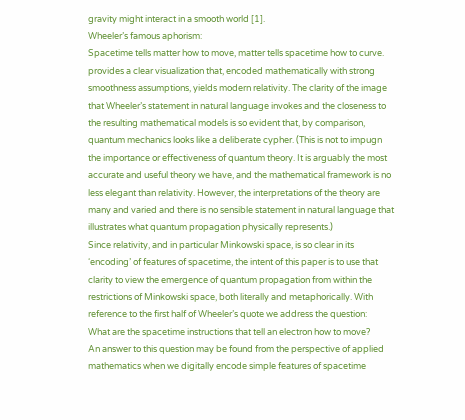gravity might interact in a smooth world [1].
Wheeler’s famous aphorism:
Spacetime tells matter how to move, matter tells spacetime how to curve.
provides a clear visualization that, encoded mathematically with strong smoothness assumptions, yields modern relativity. The clarity of the image that Wheeler’s statement in natural language invokes and the closeness to the resulting mathematical models is so evident that, by comparison, quantum mechanics looks like a deliberate cypher. (This is not to impugn the importance or effectiveness of quantum theory. It is arguably the most accurate and useful theory we have, and the mathematical framework is no less elegant than relativity. However, the interpretations of the theory are many and varied and there is no sensible statement in natural language that illustrates what quantum propagation physically represents.)
Since relativity, and in particular Minkowski space, is so clear in its ‘encoding’ of features of spacetime, the intent of this paper is to use that clarity to view the emergence of quantum propagation from within the restrictions of Minkowski space, both literally and metaphorically. With reference to the first half of Wheeler’s quote we address the question:
What are the spacetime instructions that tell an electron how to move?
An answer to this question may be found from the perspective of applied mathematics when we digitally encode simple features of spacetime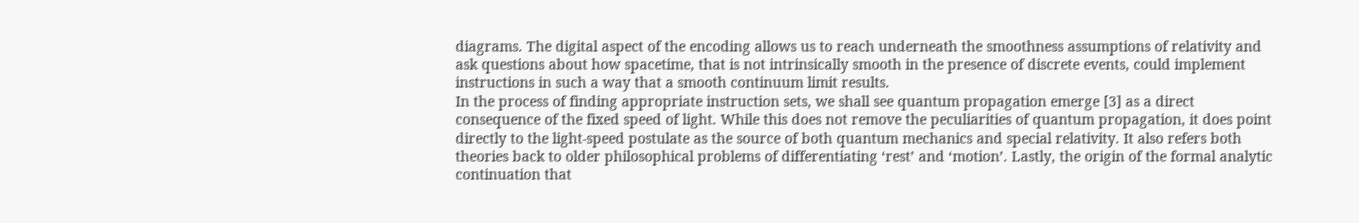diagrams. The digital aspect of the encoding allows us to reach underneath the smoothness assumptions of relativity and ask questions about how spacetime, that is not intrinsically smooth in the presence of discrete events, could implement instructions in such a way that a smooth continuum limit results.
In the process of finding appropriate instruction sets, we shall see quantum propagation emerge [3] as a direct consequence of the fixed speed of light. While this does not remove the peculiarities of quantum propagation, it does point directly to the light-speed postulate as the source of both quantum mechanics and special relativity. It also refers both theories back to older philosophical problems of differentiating ‘rest’ and ‘motion’. Lastly, the origin of the formal analytic continuation that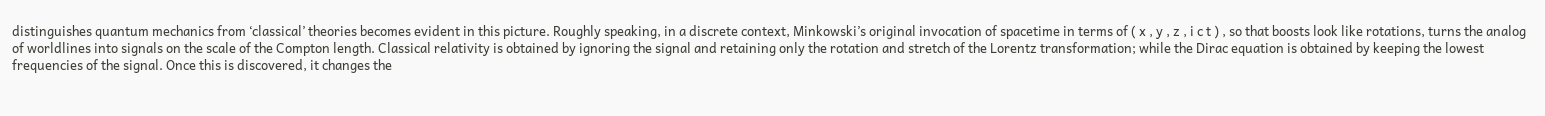distinguishes quantum mechanics from ‘classical’ theories becomes evident in this picture. Roughly speaking, in a discrete context, Minkowski’s original invocation of spacetime in terms of ( x , y , z , i c t ) , so that boosts look like rotations, turns the analog of worldlines into signals on the scale of the Compton length. Classical relativity is obtained by ignoring the signal and retaining only the rotation and stretch of the Lorentz transformation; while the Dirac equation is obtained by keeping the lowest frequencies of the signal. Once this is discovered, it changes the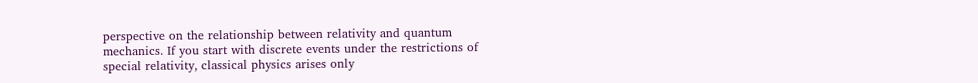perspective on the relationship between relativity and quantum mechanics. If you start with discrete events under the restrictions of special relativity, classical physics arises only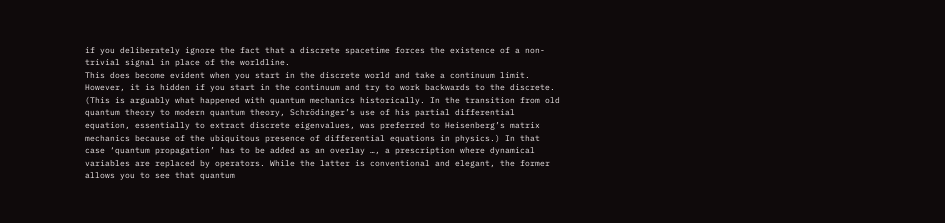if you deliberately ignore the fact that a discrete spacetime forces the existence of a non-trivial signal in place of the worldline.
This does become evident when you start in the discrete world and take a continuum limit. However, it is hidden if you start in the continuum and try to work backwards to the discrete. (This is arguably what happened with quantum mechanics historically. In the transition from old quantum theory to modern quantum theory, Schrödinger’s use of his partial differential equation, essentially to extract discrete eigenvalues, was preferred to Heisenberg’s matrix mechanics because of the ubiquitous presence of differential equations in physics.) In that case ‘quantum propagation’ has to be added as an overlay …, a prescription where dynamical variables are replaced by operators. While the latter is conventional and elegant, the former allows you to see that quantum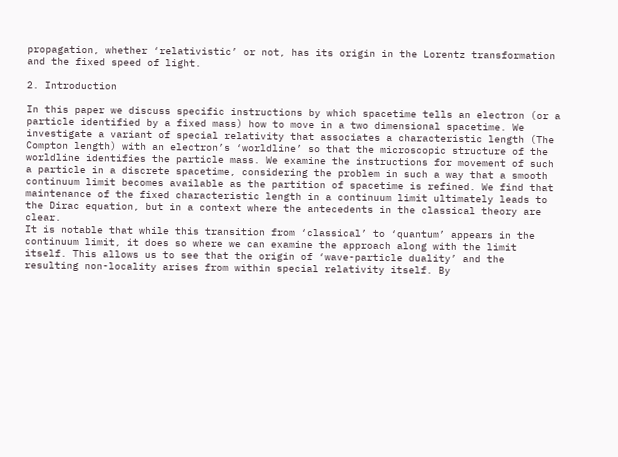propagation, whether ‘relativistic’ or not, has its origin in the Lorentz transformation and the fixed speed of light.

2. Introduction

In this paper we discuss specific instructions by which spacetime tells an electron (or a particle identified by a fixed mass) how to move in a two dimensional spacetime. We investigate a variant of special relativity that associates a characteristic length (The Compton length) with an electron’s ‘worldline’ so that the microscopic structure of the worldline identifies the particle mass. We examine the instructions for movement of such a particle in a discrete spacetime, considering the problem in such a way that a smooth continuum limit becomes available as the partition of spacetime is refined. We find that maintenance of the fixed characteristic length in a continuum limit ultimately leads to the Dirac equation, but in a context where the antecedents in the classical theory are clear.
It is notable that while this transition from ‘classical’ to ‘quantum’ appears in the continuum limit, it does so where we can examine the approach along with the limit itself. This allows us to see that the origin of ‘wave-particle duality’ and the resulting non-locality arises from within special relativity itself. By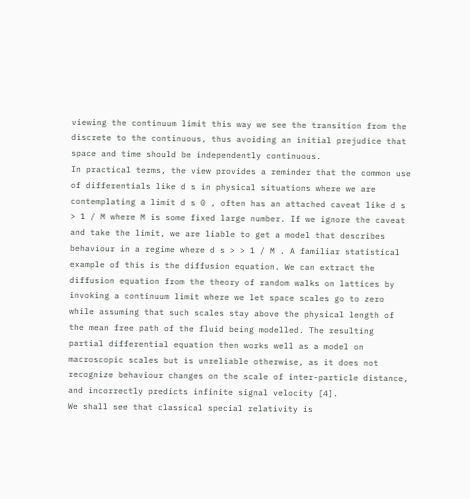viewing the continuum limit this way we see the transition from the discrete to the continuous, thus avoiding an initial prejudice that space and time should be independently continuous.
In practical terms, the view provides a reminder that the common use of differentials like d s in physical situations where we are contemplating a limit d s 0 , often has an attached caveat like d s > 1 / M where M is some fixed large number. If we ignore the caveat and take the limit, we are liable to get a model that describes behaviour in a regime where d s > > 1 / M . A familiar statistical example of this is the diffusion equation. We can extract the diffusion equation from the theory of random walks on lattices by invoking a continuum limit where we let space scales go to zero while assuming that such scales stay above the physical length of the mean free path of the fluid being modelled. The resulting partial differential equation then works well as a model on macroscopic scales but is unreliable otherwise, as it does not recognize behaviour changes on the scale of inter-particle distance, and incorrectly predicts infinite signal velocity [4].
We shall see that classical special relativity is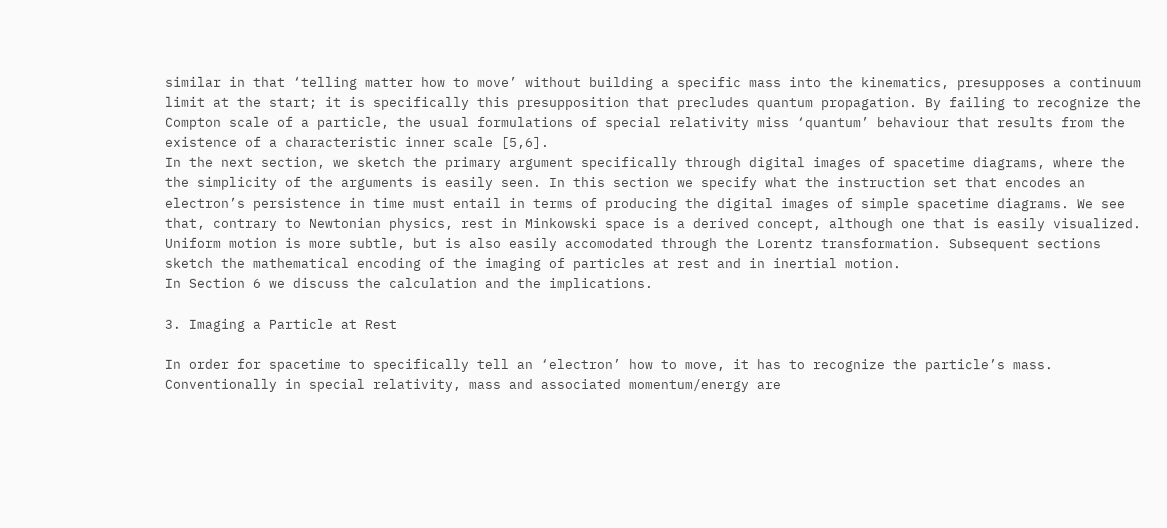similar in that ‘telling matter how to move’ without building a specific mass into the kinematics, presupposes a continuum limit at the start; it is specifically this presupposition that precludes quantum propagation. By failing to recognize the Compton scale of a particle, the usual formulations of special relativity miss ‘quantum’ behaviour that results from the existence of a characteristic inner scale [5,6].
In the next section, we sketch the primary argument specifically through digital images of spacetime diagrams, where the the simplicity of the arguments is easily seen. In this section we specify what the instruction set that encodes an electron’s persistence in time must entail in terms of producing the digital images of simple spacetime diagrams. We see that, contrary to Newtonian physics, rest in Minkowski space is a derived concept, although one that is easily visualized. Uniform motion is more subtle, but is also easily accomodated through the Lorentz transformation. Subsequent sections sketch the mathematical encoding of the imaging of particles at rest and in inertial motion.
In Section 6 we discuss the calculation and the implications.

3. Imaging a Particle at Rest

In order for spacetime to specifically tell an ‘electron’ how to move, it has to recognize the particle’s mass. Conventionally in special relativity, mass and associated momentum/energy are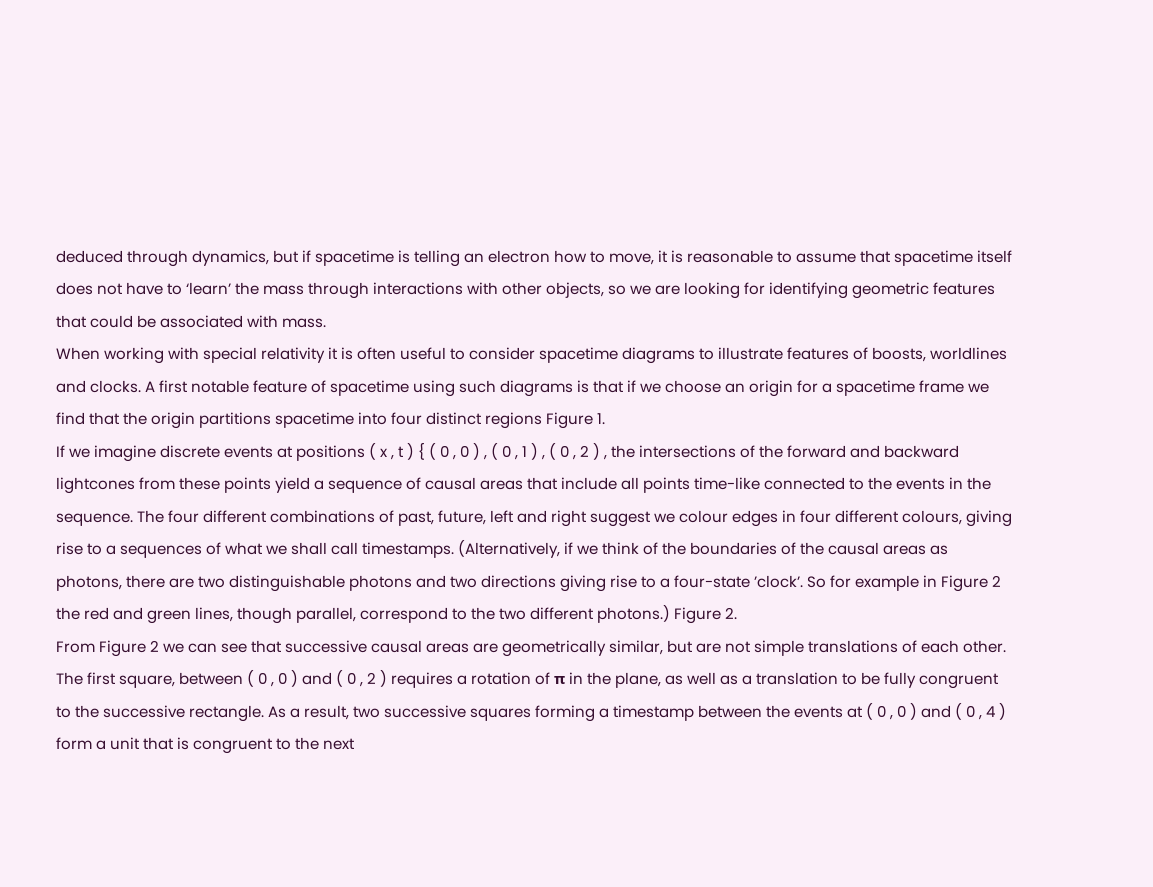deduced through dynamics, but if spacetime is telling an electron how to move, it is reasonable to assume that spacetime itself does not have to ‘learn’ the mass through interactions with other objects, so we are looking for identifying geometric features that could be associated with mass.
When working with special relativity it is often useful to consider spacetime diagrams to illustrate features of boosts, worldlines and clocks. A first notable feature of spacetime using such diagrams is that if we choose an origin for a spacetime frame we find that the origin partitions spacetime into four distinct regions Figure 1.
If we imagine discrete events at positions ( x , t ) { ( 0 , 0 ) , ( 0 , 1 ) , ( 0 , 2 ) , the intersections of the forward and backward lightcones from these points yield a sequence of causal areas that include all points time-like connected to the events in the sequence. The four different combinations of past, future, left and right suggest we colour edges in four different colours, giving rise to a sequences of what we shall call timestamps. (Alternatively, if we think of the boundaries of the causal areas as photons, there are two distinguishable photons and two directions giving rise to a four-state ’clock’. So for example in Figure 2 the red and green lines, though parallel, correspond to the two different photons.) Figure 2.
From Figure 2 we can see that successive causal areas are geometrically similar, but are not simple translations of each other. The first square, between ( 0 , 0 ) and ( 0 , 2 ) requires a rotation of π in the plane, as well as a translation to be fully congruent to the successive rectangle. As a result, two successive squares forming a timestamp between the events at ( 0 , 0 ) and ( 0 , 4 ) form a unit that is congruent to the next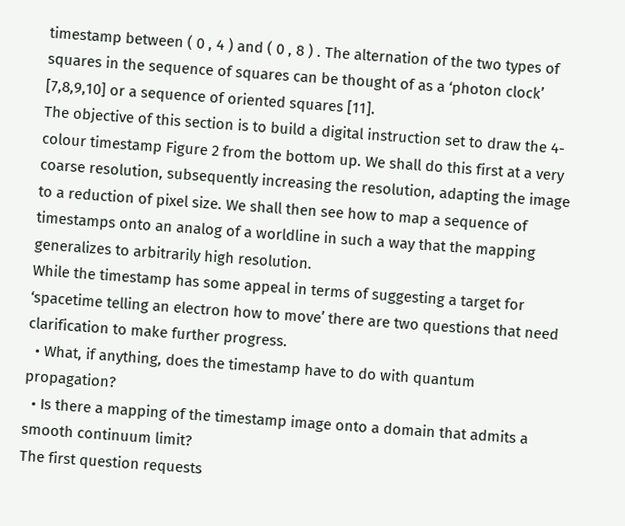timestamp between ( 0 , 4 ) and ( 0 , 8 ) . The alternation of the two types of squares in the sequence of squares can be thought of as a ‘photon clock’ [7,8,9,10] or a sequence of oriented squares [11].
The objective of this section is to build a digital instruction set to draw the 4-colour timestamp Figure 2 from the bottom up. We shall do this first at a very coarse resolution, subsequently increasing the resolution, adapting the image to a reduction of pixel size. We shall then see how to map a sequence of timestamps onto an analog of a worldline in such a way that the mapping generalizes to arbitrarily high resolution.
While the timestamp has some appeal in terms of suggesting a target for ‘spacetime telling an electron how to move’ there are two questions that need clarification to make further progress.
  • What, if anything, does the timestamp have to do with quantum propagation?
  • Is there a mapping of the timestamp image onto a domain that admits a smooth continuum limit?
The first question requests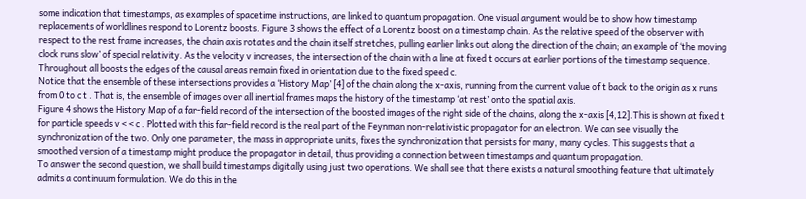some indication that timestamps, as examples of spacetime instructions, are linked to quantum propagation. One visual argument would be to show how timestamp replacements of worldlines respond to Lorentz boosts. Figure 3 shows the effect of a Lorentz boost on a timestamp chain. As the relative speed of the observer with respect to the rest frame increases, the chain axis rotates and the chain itself stretches, pulling earlier links out along the direction of the chain; an example of ‘the moving clock runs slow’ of special relativity. As the velocity v increases, the intersection of the chain with a line at fixed t occurs at earlier portions of the timestamp sequence. Throughout all boosts the edges of the causal areas remain fixed in orientation due to the fixed speed c.
Notice that the ensemble of these intersections provides a ‘History Map’ [4] of the chain along the x-axis, running from the current value of t back to the origin as x runs from 0 to c t . That is, the ensemble of images over all inertial frames maps the history of the timestamp ‘at rest’ onto the spatial axis.
Figure 4 shows the History Map of a far-field record of the intersection of the boosted images of the right side of the chains, along the x-axis [4,12].This is shown at fixed t for particle speeds v < < c . Plotted with this far-field record is the real part of the Feynman non-relativistic propagator for an electron. We can see visually the synchronization of the two. Only one parameter, the mass in appropriate units, fixes the synchronization that persists for many, many cycles. This suggests that a smoothed version of a timestamp might produce the propagator in detail, thus providing a connection between timestamps and quantum propagation.
To answer the second question, we shall build timestamps digitally using just two operations. We shall see that there exists a natural smoothing feature that ultimately admits a continuum formulation. We do this in the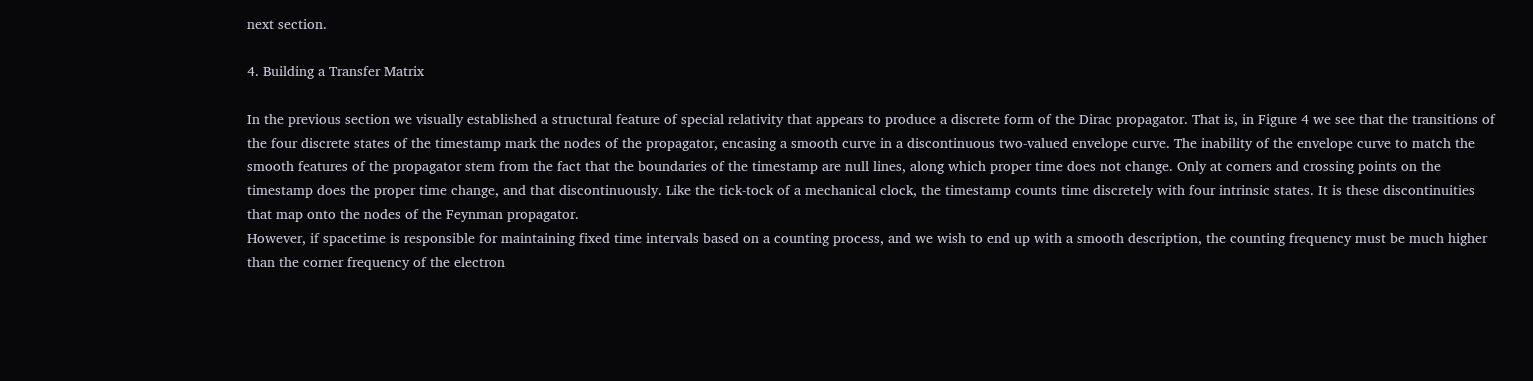next section.

4. Building a Transfer Matrix

In the previous section we visually established a structural feature of special relativity that appears to produce a discrete form of the Dirac propagator. That is, in Figure 4 we see that the transitions of the four discrete states of the timestamp mark the nodes of the propagator, encasing a smooth curve in a discontinuous two-valued envelope curve. The inability of the envelope curve to match the smooth features of the propagator stem from the fact that the boundaries of the timestamp are null lines, along which proper time does not change. Only at corners and crossing points on the timestamp does the proper time change, and that discontinuously. Like the tick-tock of a mechanical clock, the timestamp counts time discretely with four intrinsic states. It is these discontinuities that map onto the nodes of the Feynman propagator.
However, if spacetime is responsible for maintaining fixed time intervals based on a counting process, and we wish to end up with a smooth description, the counting frequency must be much higher than the corner frequency of the electron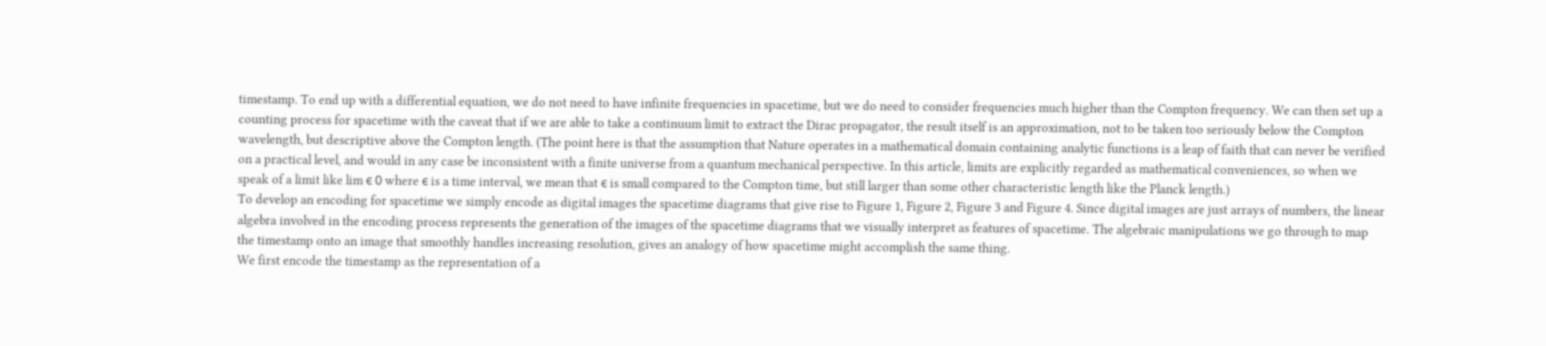timestamp. To end up with a differential equation, we do not need to have infinite frequencies in spacetime, but we do need to consider frequencies much higher than the Compton frequency. We can then set up a counting process for spacetime with the caveat that if we are able to take a continuum limit to extract the Dirac propagator, the result itself is an approximation, not to be taken too seriously below the Compton wavelength, but descriptive above the Compton length. (The point here is that the assumption that Nature operates in a mathematical domain containing analytic functions is a leap of faith that can never be verified on a practical level, and would in any case be inconsistent with a finite universe from a quantum mechanical perspective. In this article, limits are explicitly regarded as mathematical conveniences, so when we speak of a limit like lim ϵ 0 where ϵ is a time interval, we mean that ϵ is small compared to the Compton time, but still larger than some other characteristic length like the Planck length.)
To develop an encoding for spacetime we simply encode as digital images the spacetime diagrams that give rise to Figure 1, Figure 2, Figure 3 and Figure 4. Since digital images are just arrays of numbers, the linear algebra involved in the encoding process represents the generation of the images of the spacetime diagrams that we visually interpret as features of spacetime. The algebraic manipulations we go through to map the timestamp onto an image that smoothly handles increasing resolution, gives an analogy of how spacetime might accomplish the same thing.
We first encode the timestamp as the representation of a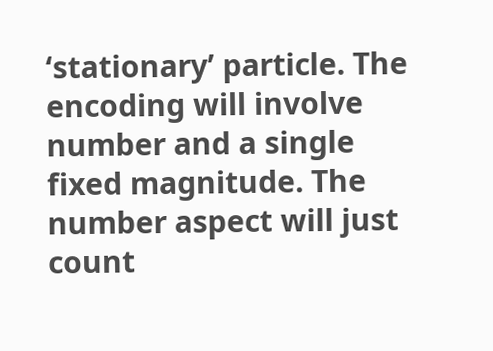‘stationary’ particle. The encoding will involve number and a single fixed magnitude. The number aspect will just count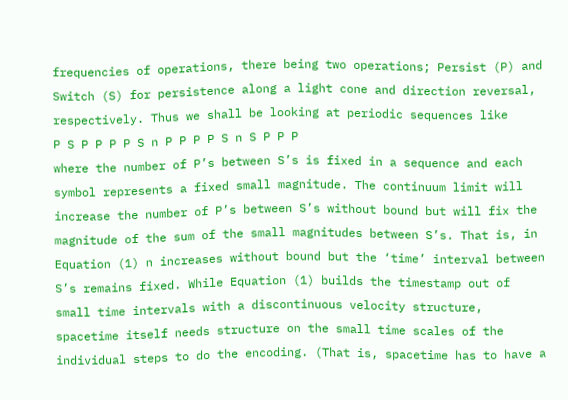frequencies of operations, there being two operations; Persist (P) and Switch (S) for persistence along a light cone and direction reversal, respectively. Thus we shall be looking at periodic sequences like
P S P P P P S n P P P P S n S P P P
where the number of P’s between S’s is fixed in a sequence and each symbol represents a fixed small magnitude. The continuum limit will increase the number of P’s between S’s without bound but will fix the magnitude of the sum of the small magnitudes between S’s. That is, in Equation (1) n increases without bound but the ‘time’ interval between S’s remains fixed. While Equation (1) builds the timestamp out of small time intervals with a discontinuous velocity structure, spacetime itself needs structure on the small time scales of the individual steps to do the encoding. (That is, spacetime has to have a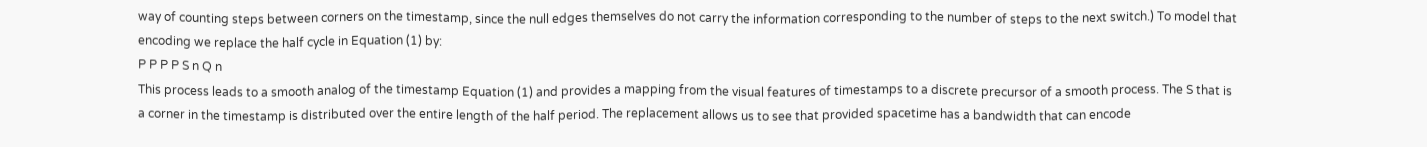way of counting steps between corners on the timestamp, since the null edges themselves do not carry the information corresponding to the number of steps to the next switch.) To model that encoding we replace the half cycle in Equation (1) by:
P P P P S n Q n
This process leads to a smooth analog of the timestamp Equation (1) and provides a mapping from the visual features of timestamps to a discrete precursor of a smooth process. The S that is a corner in the timestamp is distributed over the entire length of the half period. The replacement allows us to see that provided spacetime has a bandwidth that can encode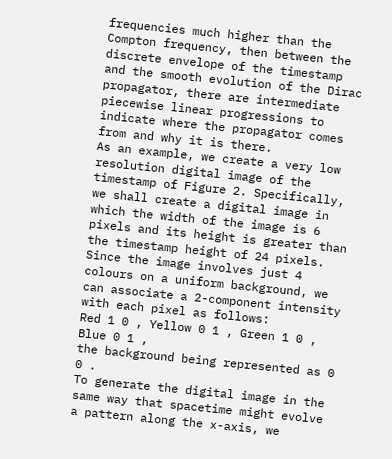frequencies much higher than the Compton frequency, then between the discrete envelope of the timestamp and the smooth evolution of the Dirac propagator, there are intermediate piecewise linear progressions to indicate where the propagator comes from and why it is there.
As an example, we create a very low resolution digital image of the timestamp of Figure 2. Specifically, we shall create a digital image in which the width of the image is 6 pixels and its height is greater than the timestamp height of 24 pixels. Since the image involves just 4 colours on a uniform background, we can associate a 2-component intensity with each pixel as follows:
Red 1 0 , Yellow 0 1 , Green 1 0 , Blue 0 1 ,
the background being represented as 0 0 .
To generate the digital image in the same way that spacetime might evolve a pattern along the x-axis, we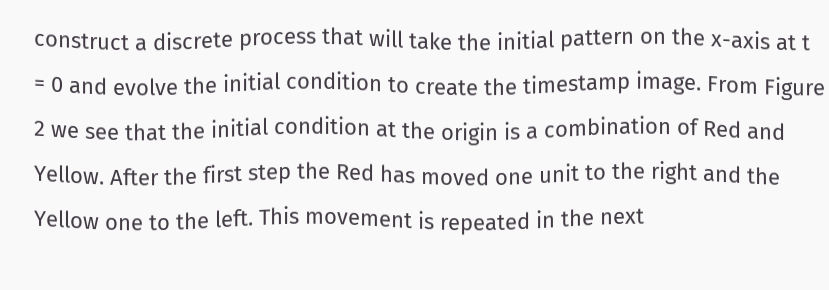construct a discrete process that will take the initial pattern on the x-axis at t = 0 and evolve the initial condition to create the timestamp image. From Figure 2 we see that the initial condition at the origin is a combination of Red and Yellow. After the first step the Red has moved one unit to the right and the Yellow one to the left. This movement is repeated in the next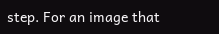step. For an image that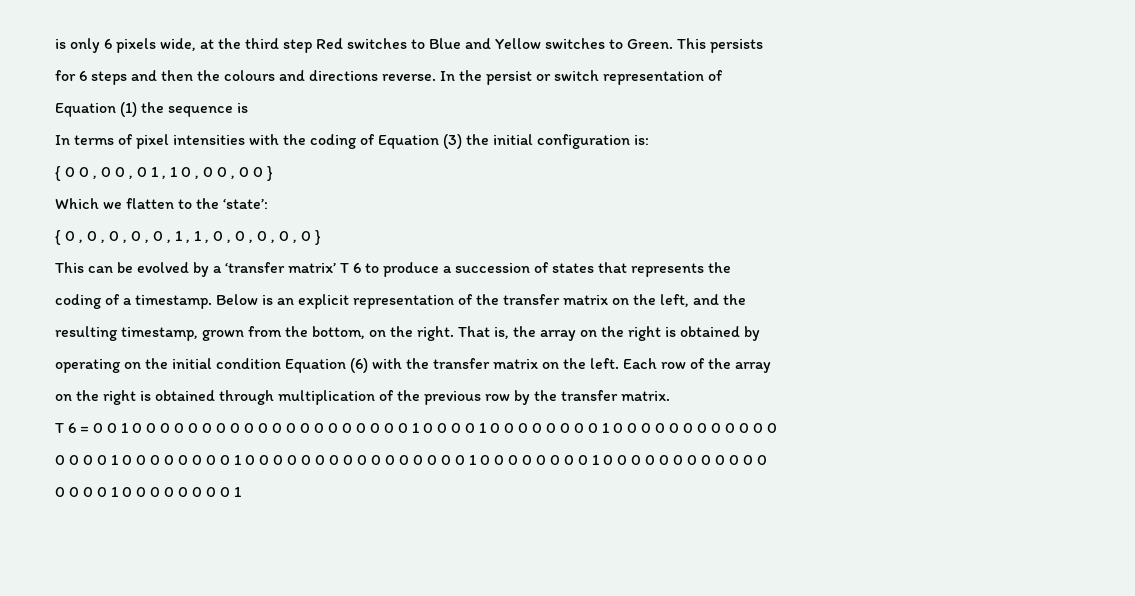is only 6 pixels wide, at the third step Red switches to Blue and Yellow switches to Green. This persists for 6 steps and then the colours and directions reverse. In the persist or switch representation of Equation (1) the sequence is
In terms of pixel intensities with the coding of Equation (3) the initial configuration is:
{ 0 0 , 0 0 , 0 1 , 1 0 , 0 0 , 0 0 }
Which we flatten to the ‘state’:
{ 0 , 0 , 0 , 0 , 0 , 1 , 1 , 0 , 0 , 0 , 0 , 0 }
This can be evolved by a ‘transfer matrix’ T 6 to produce a succession of states that represents the coding of a timestamp. Below is an explicit representation of the transfer matrix on the left, and the resulting timestamp, grown from the bottom, on the right. That is, the array on the right is obtained by operating on the initial condition Equation (6) with the transfer matrix on the left. Each row of the array on the right is obtained through multiplication of the previous row by the transfer matrix.
T 6 = 0 0 1 0 0 0 0 0 0 0 0 0 0 0 0 0 0 0 0 0 0 0 0 1 0 0 0 0 1 0 0 0 0 0 0 0 0 1 0 0 0 0 0 0 0 0 0 0 0 0 0 0 0 0 1 0 0 0 0 0 0 0 0 1 0 0 0 0 0 0 0 0 0 0 0 0 0 0 0 0 1 0 0 0 0 0 0 0 0 1 0 0 0 0 0 0 0 0 0 0 0 0 0 0 0 0 1 0 0 0 0 0 0 0 0 1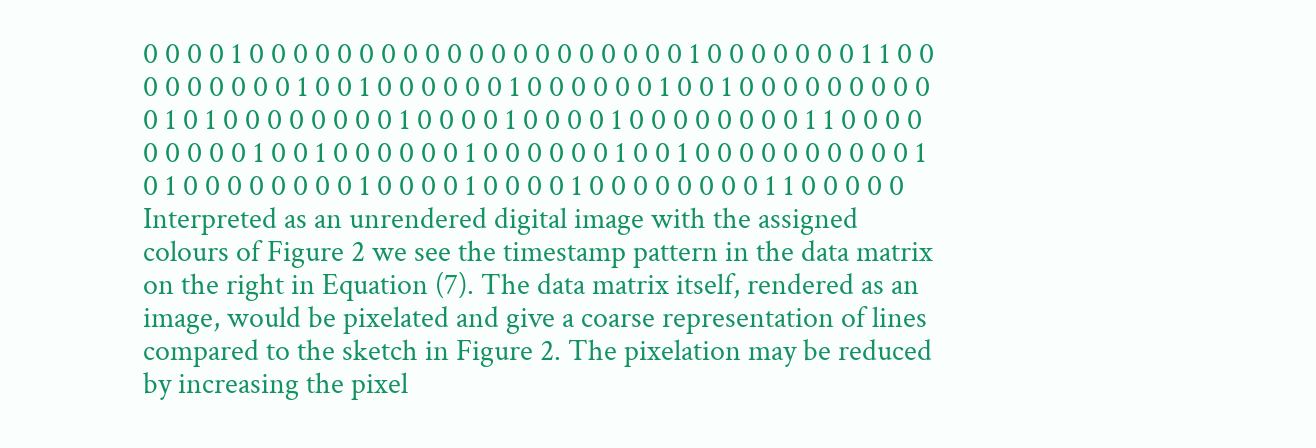0 0 0 0 1 0 0 0 0 0 0 0 0 0 0 0 0 0 0 0 0 0 0 0 0 1 0 0 0 0 0 0 0 1 1 0 0 0 0 0 0 0 0 0 1 0 0 1 0 0 0 0 0 0 1 0 0 0 0 0 0 1 0 0 1 0 0 0 0 0 0 0 0 0 0 1 0 1 0 0 0 0 0 0 0 0 1 0 0 0 0 1 0 0 0 0 1 0 0 0 0 0 0 0 0 1 1 0 0 0 0 0 0 0 0 0 1 0 0 1 0 0 0 0 0 0 1 0 0 0 0 0 0 1 0 0 1 0 0 0 0 0 0 0 0 0 0 1 0 1 0 0 0 0 0 0 0 0 1 0 0 0 0 1 0 0 0 0 1 0 0 0 0 0 0 0 0 1 1 0 0 0 0 0
Interpreted as an unrendered digital image with the assigned colours of Figure 2 we see the timestamp pattern in the data matrix on the right in Equation (7). The data matrix itself, rendered as an image, would be pixelated and give a coarse representation of lines compared to the sketch in Figure 2. The pixelation may be reduced by increasing the pixel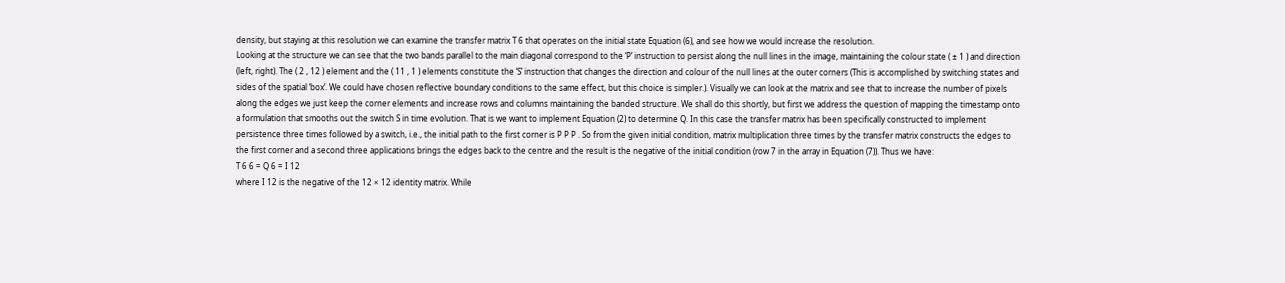density, but staying at this resolution we can examine the transfer matrix T 6 that operates on the initial state Equation (6), and see how we would increase the resolution.
Looking at the structure we can see that the two bands parallel to the main diagonal correspond to the ‘P’ instruction to persist along the null lines in the image, maintaining the colour state ( ± 1 ) and direction (left, right). The ( 2 , 12 ) element and the ( 11 , 1 ) elements constitute the ‘S’ instruction that changes the direction and colour of the null lines at the outer corners (This is accomplished by switching states and sides of the spatial ‘box’. We could have chosen reflective boundary conditions to the same effect, but this choice is simpler.). Visually we can look at the matrix and see that to increase the number of pixels along the edges we just keep the corner elements and increase rows and columns maintaining the banded structure. We shall do this shortly, but first we address the question of mapping the timestamp onto a formulation that smooths out the switch S in time evolution. That is we want to implement Equation (2) to determine Q. In this case the transfer matrix has been specifically constructed to implement persistence three times followed by a switch, i.e., the initial path to the first corner is P P P . So from the given initial condition, matrix multiplication three times by the transfer matrix constructs the edges to the first corner and a second three applications brings the edges back to the centre and the result is the negative of the initial condition (row 7 in the array in Equation (7)). Thus we have:
T 6 6 = Q 6 = I 12
where I 12 is the negative of the 12 × 12 identity matrix. While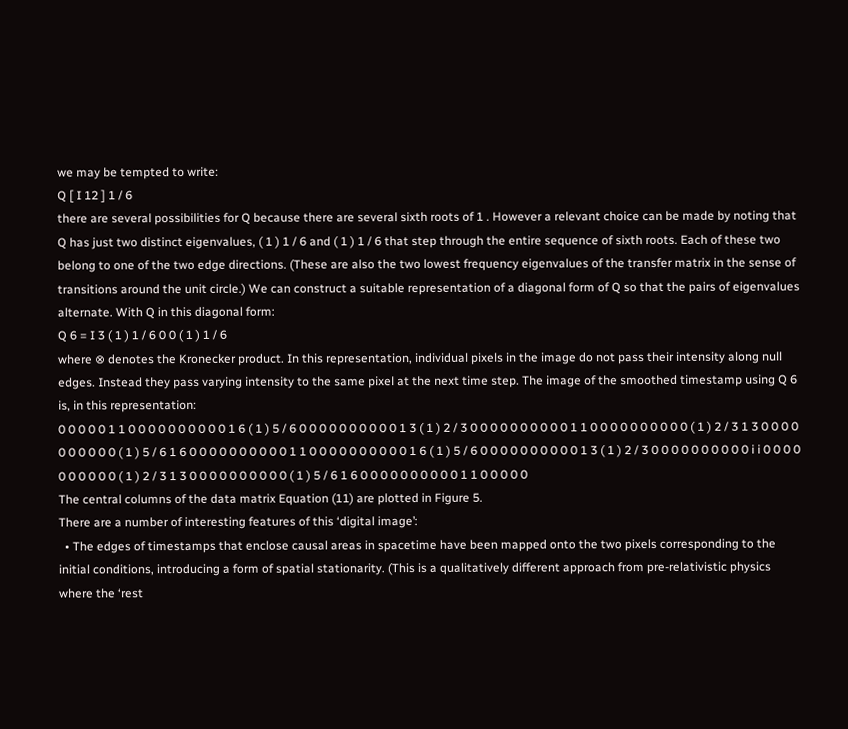we may be tempted to write:
Q [ I 12 ] 1 / 6
there are several possibilities for Q because there are several sixth roots of 1 . However a relevant choice can be made by noting that Q has just two distinct eigenvalues, ( 1 ) 1 / 6 and ( 1 ) 1 / 6 that step through the entire sequence of sixth roots. Each of these two belong to one of the two edge directions. (These are also the two lowest frequency eigenvalues of the transfer matrix in the sense of transitions around the unit circle.) We can construct a suitable representation of a diagonal form of Q so that the pairs of eigenvalues alternate. With Q in this diagonal form:
Q 6 = I 3 ( 1 ) 1 / 6 0 0 ( 1 ) 1 / 6
where ⊗ denotes the Kronecker product. In this representation, individual pixels in the image do not pass their intensity along null edges. Instead they pass varying intensity to the same pixel at the next time step. The image of the smoothed timestamp using Q 6 is, in this representation:
0 0 0 0 0 1 1 0 0 0 0 0 0 0 0 0 0 1 6 ( 1 ) 5 / 6 0 0 0 0 0 0 0 0 0 0 1 3 ( 1 ) 2 / 3 0 0 0 0 0 0 0 0 0 0 1 1 0 0 0 0 0 0 0 0 0 0 ( 1 ) 2 / 3 1 3 0 0 0 0 0 0 0 0 0 0 ( 1 ) 5 / 6 1 6 0 0 0 0 0 0 0 0 0 0 1 1 0 0 0 0 0 0 0 0 0 0 1 6 ( 1 ) 5 / 6 0 0 0 0 0 0 0 0 0 0 1 3 ( 1 ) 2 / 3 0 0 0 0 0 0 0 0 0 0 i i 0 0 0 0 0 0 0 0 0 0 ( 1 ) 2 / 3 1 3 0 0 0 0 0 0 0 0 0 0 ( 1 ) 5 / 6 1 6 0 0 0 0 0 0 0 0 0 0 1 1 0 0 0 0 0
The central columns of the data matrix Equation (11) are plotted in Figure 5.
There are a number of interesting features of this ‘digital image’:
  • The edges of timestamps that enclose causal areas in spacetime have been mapped onto the two pixels corresponding to the initial conditions, introducing a form of spatial stationarity. (This is a qualitatively different approach from pre-relativistic physics where the ‘rest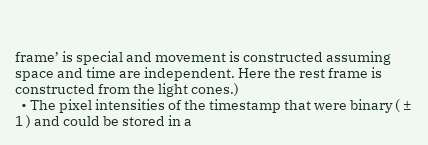frame’ is special and movement is constructed assuming space and time are independent. Here the rest frame is constructed from the light cones.)
  • The pixel intensities of the timestamp that were binary ( ± 1 ) and could be stored in a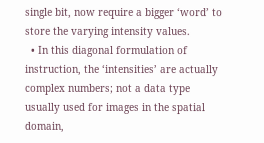single bit, now require a bigger ‘word’ to store the varying intensity values.
  • In this diagonal formulation of instruction, the ‘intensities’ are actually complex numbers; not a data type usually used for images in the spatial domain,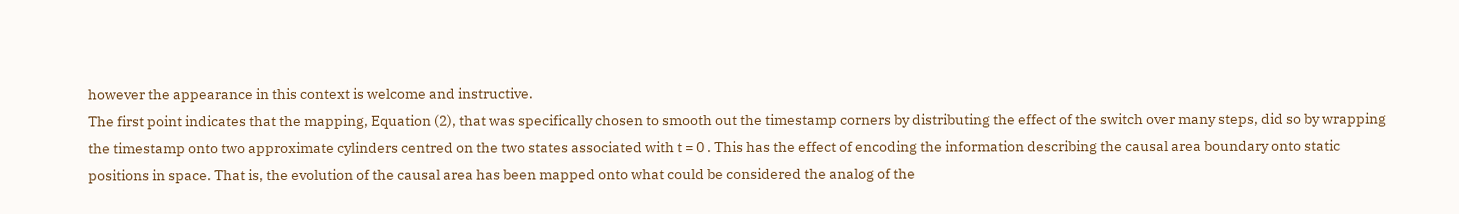however the appearance in this context is welcome and instructive.
The first point indicates that the mapping, Equation (2), that was specifically chosen to smooth out the timestamp corners by distributing the effect of the switch over many steps, did so by wrapping the timestamp onto two approximate cylinders centred on the two states associated with t = 0 . This has the effect of encoding the information describing the causal area boundary onto static positions in space. That is, the evolution of the causal area has been mapped onto what could be considered the analog of the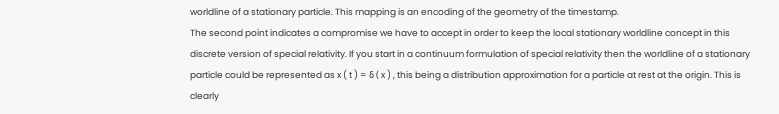worldline of a stationary particle. This mapping is an encoding of the geometry of the timestamp.
The second point indicates a compromise we have to accept in order to keep the local stationary worldline concept in this discrete version of special relativity. If you start in a continuum formulation of special relativity then the worldline of a stationary particle could be represented as x ( t ) = δ ( x ) , this being a distribution approximation for a particle at rest at the origin. This is clearly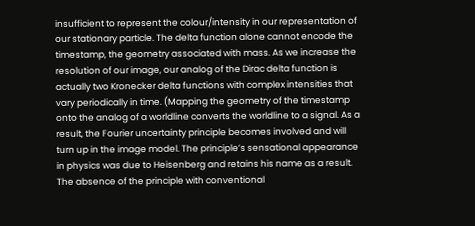insufficient to represent the colour/intensity in our representation of our stationary particle. The delta function alone cannot encode the timestamp, the geometry associated with mass. As we increase the resolution of our image, our analog of the Dirac delta function is actually two Kronecker delta functions with complex intensities that vary periodically in time. (Mapping the geometry of the timestamp onto the analog of a worldline converts the worldline to a signal. As a result, the Fourier uncertainty principle becomes involved and will turn up in the image model. The principle’s sensational appearance in physics was due to Heisenberg and retains his name as a result. The absence of the principle with conventional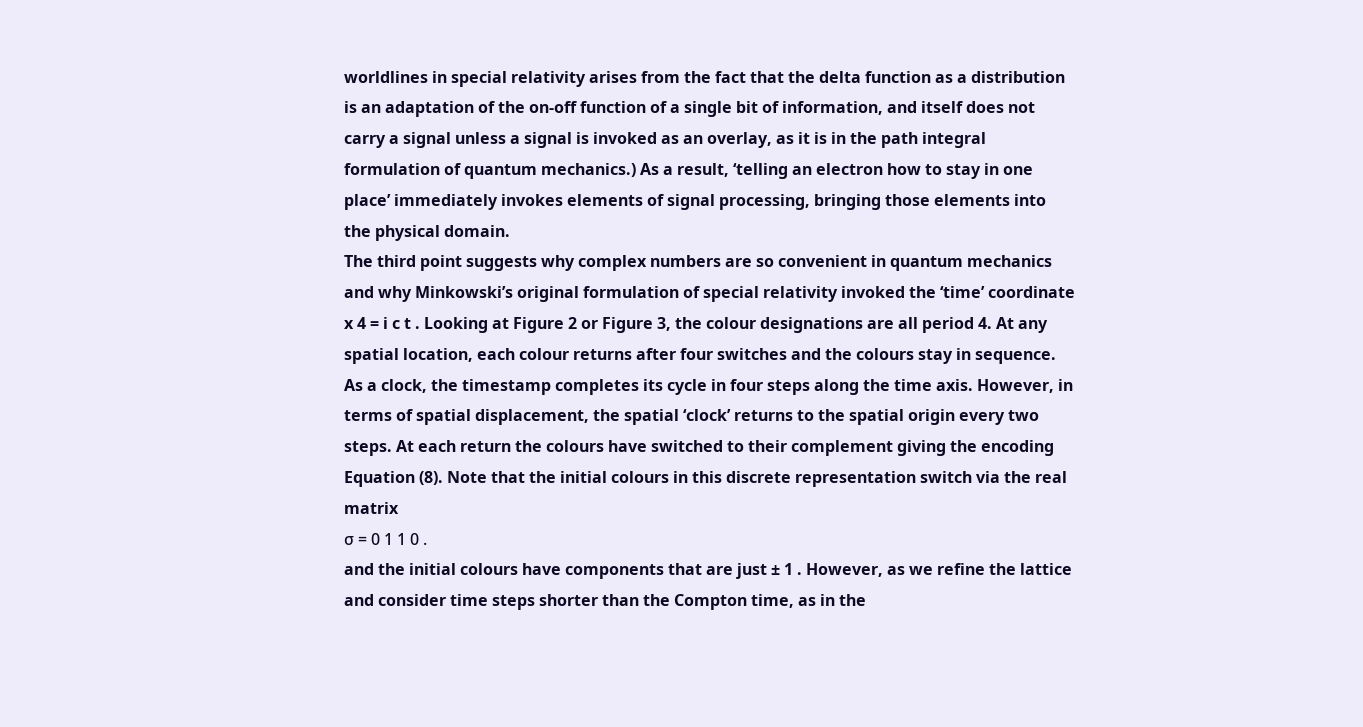worldlines in special relativity arises from the fact that the delta function as a distribution is an adaptation of the on-off function of a single bit of information, and itself does not carry a signal unless a signal is invoked as an overlay, as it is in the path integral formulation of quantum mechanics.) As a result, ‘telling an electron how to stay in one place’ immediately invokes elements of signal processing, bringing those elements into the physical domain.
The third point suggests why complex numbers are so convenient in quantum mechanics and why Minkowski’s original formulation of special relativity invoked the ‘time’ coordinate x 4 = i c t . Looking at Figure 2 or Figure 3, the colour designations are all period 4. At any spatial location, each colour returns after four switches and the colours stay in sequence. As a clock, the timestamp completes its cycle in four steps along the time axis. However, in terms of spatial displacement, the spatial ‘clock’ returns to the spatial origin every two steps. At each return the colours have switched to their complement giving the encoding Equation (8). Note that the initial colours in this discrete representation switch via the real matrix
σ = 0 1 1 0 .
and the initial colours have components that are just ± 1 . However, as we refine the lattice and consider time steps shorter than the Compton time, as in the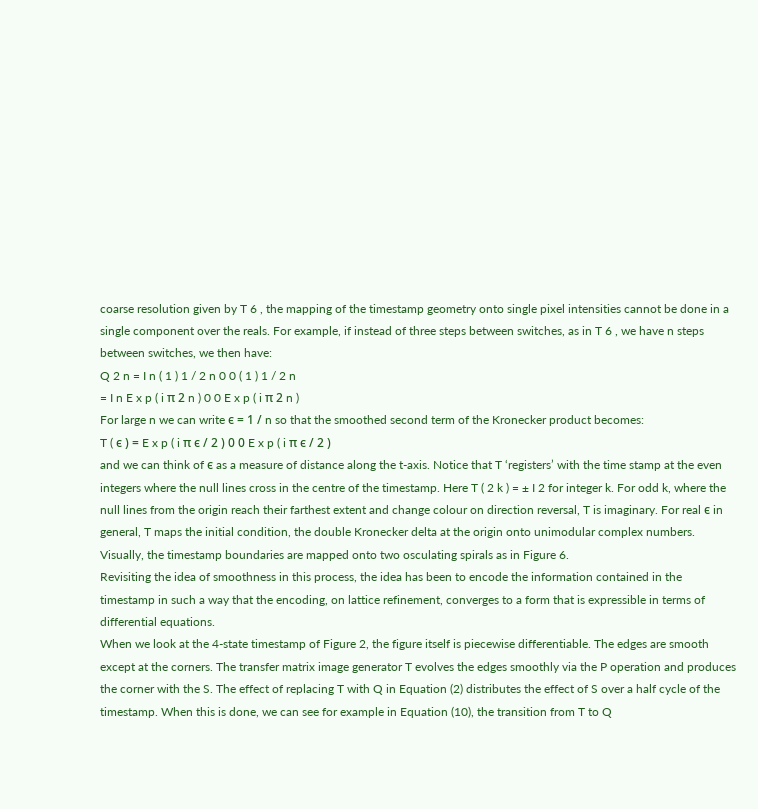coarse resolution given by T 6 , the mapping of the timestamp geometry onto single pixel intensities cannot be done in a single component over the reals. For example, if instead of three steps between switches, as in T 6 , we have n steps between switches, we then have:
Q 2 n = I n ( 1 ) 1 / 2 n 0 0 ( 1 ) 1 / 2 n
= I n E x p ( i π 2 n ) 0 0 E x p ( i π 2 n )
For large n we can write ϵ = 1 / n so that the smoothed second term of the Kronecker product becomes:
T ( ϵ ) = E x p ( i π ϵ / 2 ) 0 0 E x p ( i π ϵ / 2 )
and we can think of ϵ as a measure of distance along the t-axis. Notice that T ‘registers’ with the time stamp at the even integers where the null lines cross in the centre of the timestamp. Here T ( 2 k ) = ± I 2 for integer k. For odd k, where the null lines from the origin reach their farthest extent and change colour on direction reversal, T is imaginary. For real ϵ in general, T maps the initial condition, the double Kronecker delta at the origin onto unimodular complex numbers. Visually, the timestamp boundaries are mapped onto two osculating spirals as in Figure 6.
Revisiting the idea of smoothness in this process, the idea has been to encode the information contained in the timestamp in such a way that the encoding, on lattice refinement, converges to a form that is expressible in terms of differential equations.
When we look at the 4-state timestamp of Figure 2, the figure itself is piecewise differentiable. The edges are smooth except at the corners. The transfer matrix image generator T evolves the edges smoothly via the P operation and produces the corner with the S. The effect of replacing T with Q in Equation (2) distributes the effect of S over a half cycle of the timestamp. When this is done, we can see for example in Equation (10), the transition from T to Q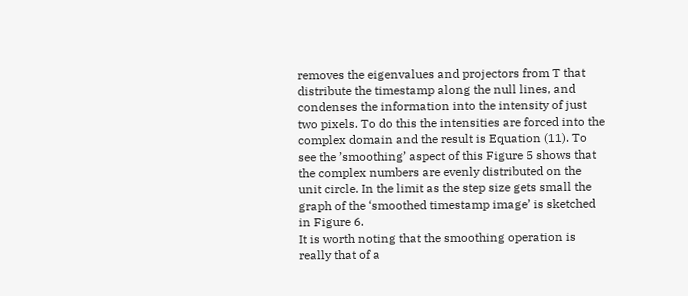removes the eigenvalues and projectors from T that distribute the timestamp along the null lines, and condenses the information into the intensity of just two pixels. To do this the intensities are forced into the complex domain and the result is Equation (11). To see the ’smoothing’ aspect of this Figure 5 shows that the complex numbers are evenly distributed on the unit circle. In the limit as the step size gets small the graph of the ‘smoothed timestamp image’ is sketched in Figure 6.
It is worth noting that the smoothing operation is really that of a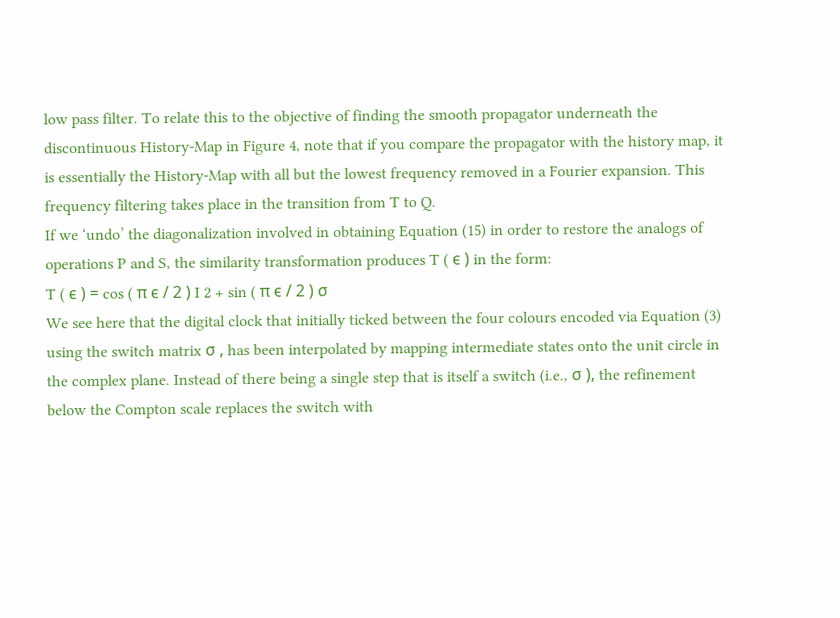low pass filter. To relate this to the objective of finding the smooth propagator underneath the discontinuous History-Map in Figure 4, note that if you compare the propagator with the history map, it is essentially the History-Map with all but the lowest frequency removed in a Fourier expansion. This frequency filtering takes place in the transition from T to Q.
If we ‘undo’ the diagonalization involved in obtaining Equation (15) in order to restore the analogs of operations P and S, the similarity transformation produces T ( ϵ ) in the form:
T ( ϵ ) = cos ( π ϵ / 2 ) I 2 + sin ( π ϵ / 2 ) σ
We see here that the digital clock that initially ticked between the four colours encoded via Equation (3) using the switch matrix σ , has been interpolated by mapping intermediate states onto the unit circle in the complex plane. Instead of there being a single step that is itself a switch (i.e., σ ), the refinement below the Compton scale replaces the switch with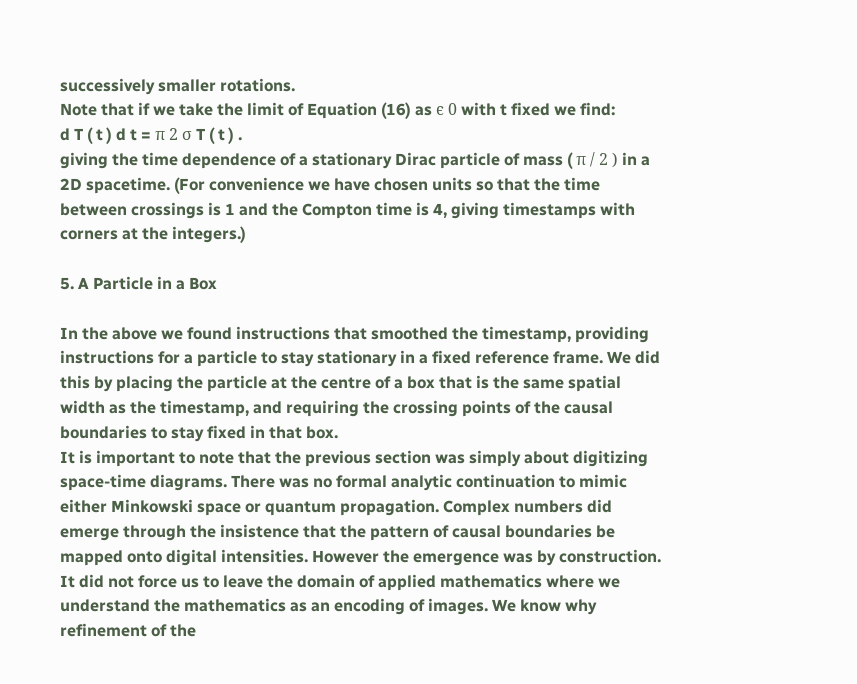successively smaller rotations.
Note that if we take the limit of Equation (16) as ϵ 0 with t fixed we find:
d T ( t ) d t = π 2 σ T ( t ) .
giving the time dependence of a stationary Dirac particle of mass ( π / 2 ) in a 2D spacetime. (For convenience we have chosen units so that the time between crossings is 1 and the Compton time is 4, giving timestamps with corners at the integers.)

5. A Particle in a Box

In the above we found instructions that smoothed the timestamp, providing instructions for a particle to stay stationary in a fixed reference frame. We did this by placing the particle at the centre of a box that is the same spatial width as the timestamp, and requiring the crossing points of the causal boundaries to stay fixed in that box.
It is important to note that the previous section was simply about digitizing space-time diagrams. There was no formal analytic continuation to mimic either Minkowski space or quantum propagation. Complex numbers did emerge through the insistence that the pattern of causal boundaries be mapped onto digital intensities. However the emergence was by construction. It did not force us to leave the domain of applied mathematics where we understand the mathematics as an encoding of images. We know why refinement of the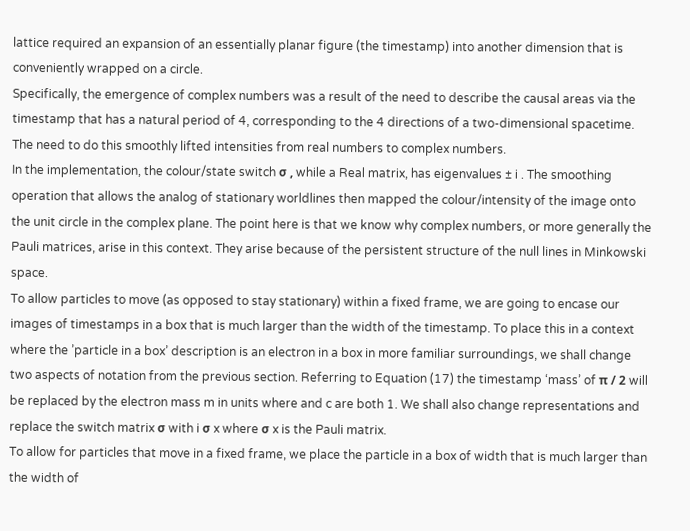lattice required an expansion of an essentially planar figure (the timestamp) into another dimension that is conveniently wrapped on a circle.
Specifically, the emergence of complex numbers was a result of the need to describe the causal areas via the timestamp that has a natural period of 4, corresponding to the 4 directions of a two-dimensional spacetime. The need to do this smoothly lifted intensities from real numbers to complex numbers.
In the implementation, the colour/state switch σ , while a Real matrix, has eigenvalues ± i . The smoothing operation that allows the analog of stationary worldlines then mapped the colour/intensity of the image onto the unit circle in the complex plane. The point here is that we know why complex numbers, or more generally the Pauli matrices, arise in this context. They arise because of the persistent structure of the null lines in Minkowski space.
To allow particles to move (as opposed to stay stationary) within a fixed frame, we are going to encase our images of timestamps in a box that is much larger than the width of the timestamp. To place this in a context where the ’particle in a box’ description is an electron in a box in more familiar surroundings, we shall change two aspects of notation from the previous section. Referring to Equation (17) the timestamp ‘mass’ of π / 2 will be replaced by the electron mass m in units where and c are both 1. We shall also change representations and replace the switch matrix σ with i σ x where σ x is the Pauli matrix.
To allow for particles that move in a fixed frame, we place the particle in a box of width that is much larger than the width of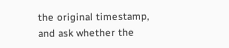the original timestamp, and ask whether the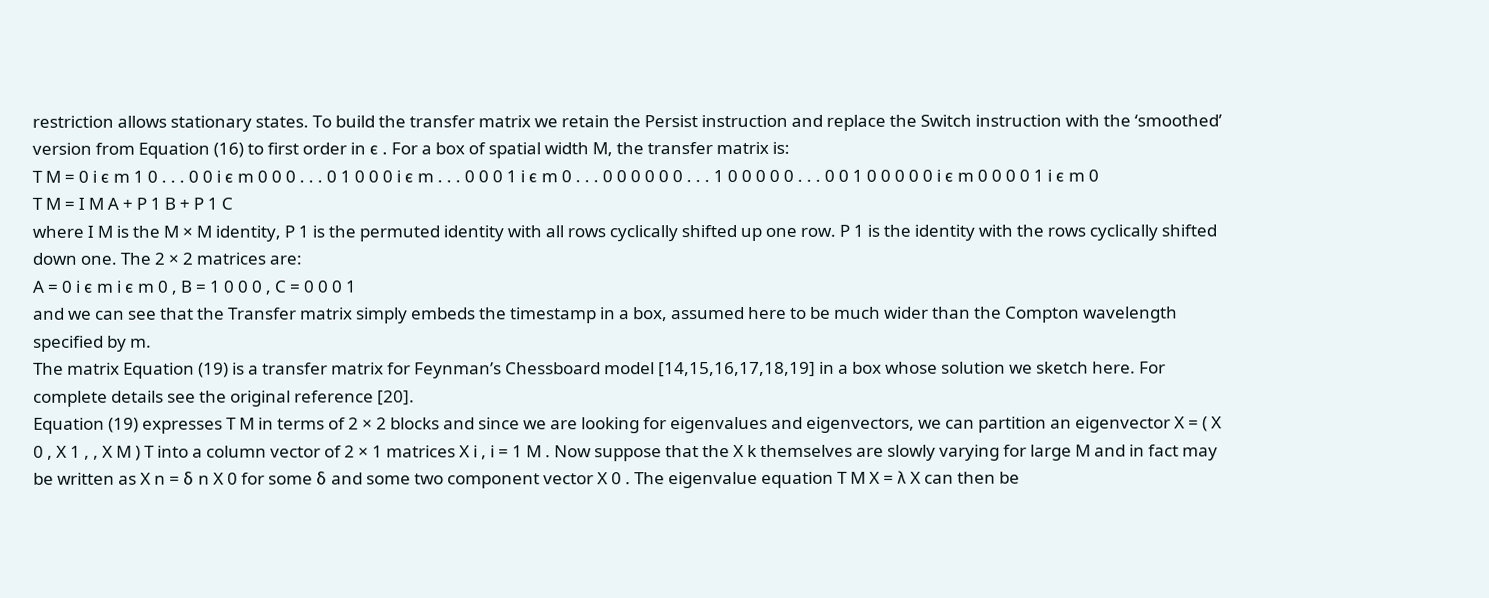restriction allows stationary states. To build the transfer matrix we retain the Persist instruction and replace the Switch instruction with the ‘smoothed’ version from Equation (16) to first order in ϵ . For a box of spatial width M, the transfer matrix is:
T M = 0 i ϵ m 1 0 . . . 0 0 i ϵ m 0 0 0 . . . 0 1 0 0 0 i ϵ m . . . 0 0 0 1 i ϵ m 0 . . . 0 0 0 0 0 0 . . . 1 0 0 0 0 0 . . . 0 0 1 0 0 0 0 0 i ϵ m 0 0 0 0 1 i ϵ m 0
T M = I M A + P 1 B + P 1 C
where I M is the M × M identity, P 1 is the permuted identity with all rows cyclically shifted up one row. P 1 is the identity with the rows cyclically shifted down one. The 2 × 2 matrices are:
A = 0 i ϵ m i ϵ m 0 , B = 1 0 0 0 , C = 0 0 0 1
and we can see that the Transfer matrix simply embeds the timestamp in a box, assumed here to be much wider than the Compton wavelength specified by m.
The matrix Equation (19) is a transfer matrix for Feynman’s Chessboard model [14,15,16,17,18,19] in a box whose solution we sketch here. For complete details see the original reference [20].
Equation (19) expresses T M in terms of 2 × 2 blocks and since we are looking for eigenvalues and eigenvectors, we can partition an eigenvector X = ( X 0 , X 1 , , X M ) T into a column vector of 2 × 1 matrices X i , i = 1 M . Now suppose that the X k themselves are slowly varying for large M and in fact may be written as X n = δ n X 0 for some δ and some two component vector X 0 . The eigenvalue equation T M X = λ X can then be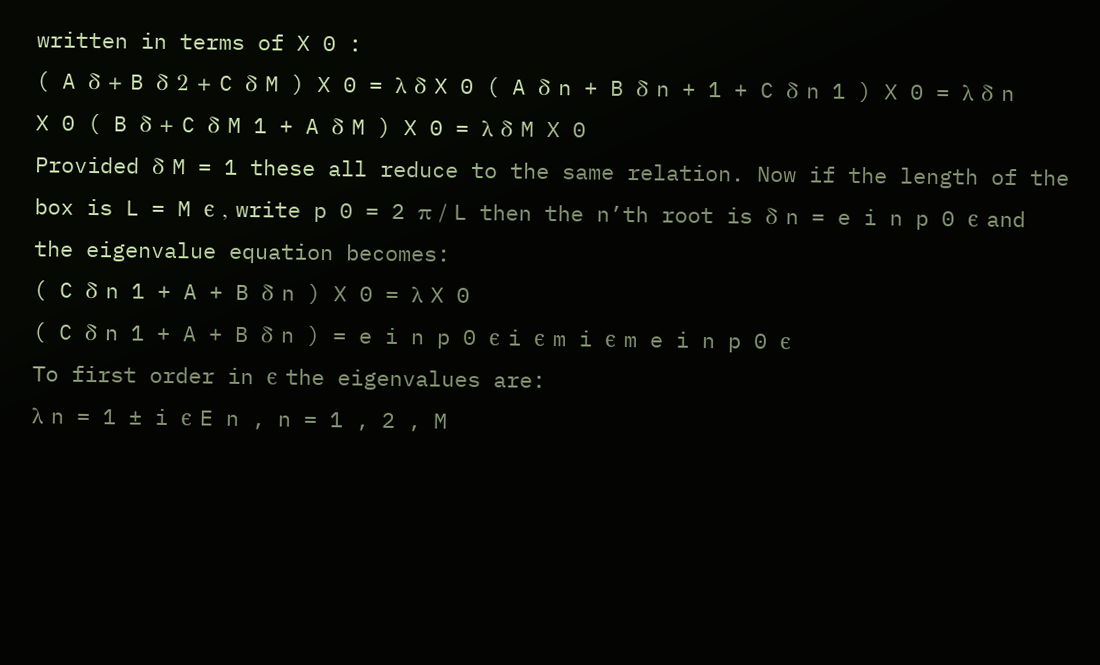written in terms of X 0 :
( A δ + B δ 2 + C δ M ) X 0 = λ δ X 0 ( A δ n + B δ n + 1 + C δ n 1 ) X 0 = λ δ n X 0 ( B δ + C δ M 1 + A δ M ) X 0 = λ δ M X 0
Provided δ M = 1 these all reduce to the same relation. Now if the length of the box is L = M ϵ , write p 0 = 2 π / L then the n’th root is δ n = e i n p 0 ϵ and the eigenvalue equation becomes:
( C δ n 1 + A + B δ n ) X 0 = λ X 0
( C δ n 1 + A + B δ n ) = e i n p 0 ϵ i ϵ m i ϵ m e i n p 0 ϵ
To first order in ϵ the eigenvalues are:
λ n = 1 ± i ϵ E n , n = 1 , 2 , M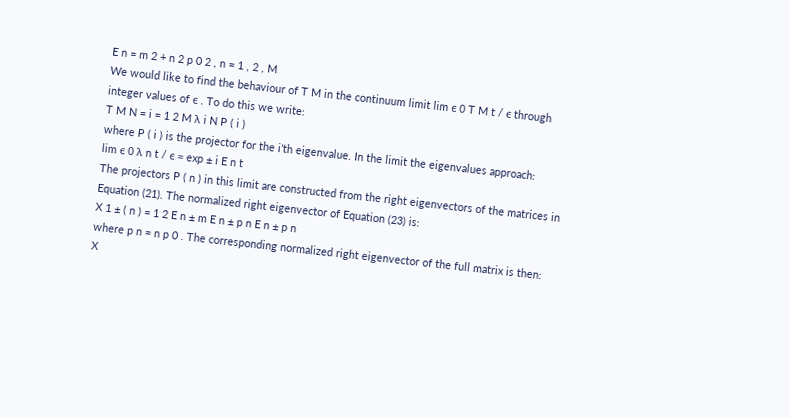E n = m 2 + n 2 p 0 2 , n = 1 , 2 , M
We would like to find the behaviour of T M in the continuum limit lim ϵ 0 T M t / ϵ through integer values of ϵ . To do this we write:
T M N = i = 1 2 M λ i N P ( i )
where P ( i ) is the projector for the i’th eigenvalue. In the limit the eigenvalues approach:
lim ϵ 0 λ n t / ϵ = exp ± i E n t
The projectors P ( n ) in this limit are constructed from the right eigenvectors of the matrices in Equation (21). The normalized right eigenvector of Equation (23) is:
X 1 ± ( n ) = 1 2 E n ± m E n ± p n E n ± p n
where p n = n p 0 . The corresponding normalized right eigenvector of the full matrix is then:
X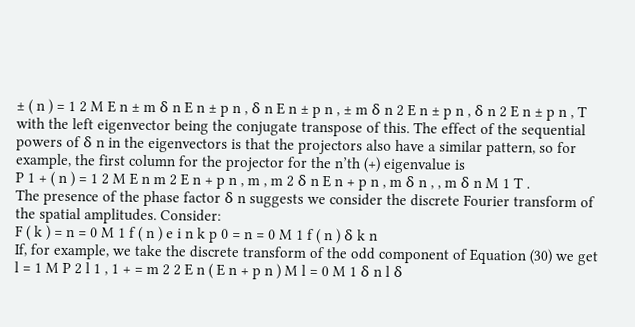± ( n ) = 1 2 M E n ± m δ n E n ± p n , δ n E n ± p n , ± m δ n 2 E n ± p n , δ n 2 E n ± p n , T
with the left eigenvector being the conjugate transpose of this. The effect of the sequential powers of δ n in the eigenvectors is that the projectors also have a similar pattern, so for example, the first column for the projector for the n’th (+) eigenvalue is
P 1 + ( n ) = 1 2 M E n m 2 E n + p n , m , m 2 δ n E n + p n , m δ n , , m δ n M 1 T .
The presence of the phase factor δ n suggests we consider the discrete Fourier transform of the spatial amplitudes. Consider:
F ( k ) = n = 0 M 1 f ( n ) e i n k p 0 = n = 0 M 1 f ( n ) δ k n
If, for example, we take the discrete transform of the odd component of Equation (30) we get
l = 1 M P 2 l 1 , 1 + = m 2 2 E n ( E n + p n ) M l = 0 M 1 δ n l δ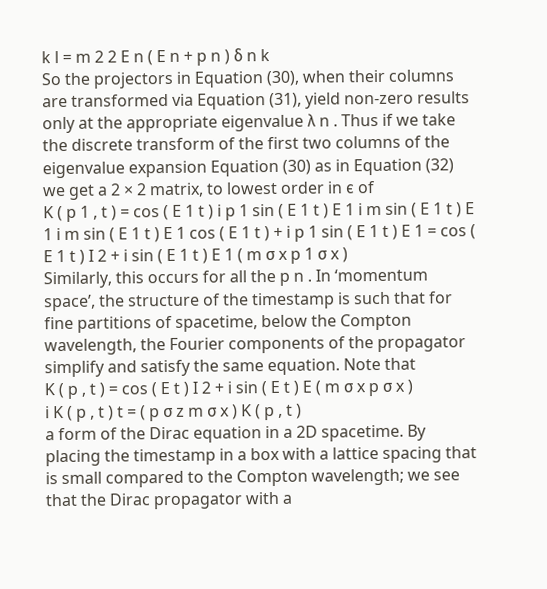k l = m 2 2 E n ( E n + p n ) δ n k
So the projectors in Equation (30), when their columns are transformed via Equation (31), yield non-zero results only at the appropriate eigenvalue λ n . Thus if we take the discrete transform of the first two columns of the eigenvalue expansion Equation (30) as in Equation (32) we get a 2 × 2 matrix, to lowest order in ϵ of
K ( p 1 , t ) = cos ( E 1 t ) i p 1 sin ( E 1 t ) E 1 i m sin ( E 1 t ) E 1 i m sin ( E 1 t ) E 1 cos ( E 1 t ) + i p 1 sin ( E 1 t ) E 1 = cos ( E 1 t ) I 2 + i sin ( E 1 t ) E 1 ( m σ x p 1 σ x )
Similarly, this occurs for all the p n . In ‘momentum space’, the structure of the timestamp is such that for fine partitions of spacetime, below the Compton wavelength, the Fourier components of the propagator simplify and satisfy the same equation. Note that
K ( p , t ) = cos ( E t ) I 2 + i sin ( E t ) E ( m σ x p σ x )
i K ( p , t ) t = ( p σ z m σ x ) K ( p , t )
a form of the Dirac equation in a 2D spacetime. By placing the timestamp in a box with a lattice spacing that is small compared to the Compton wavelength; we see that the Dirac propagator with a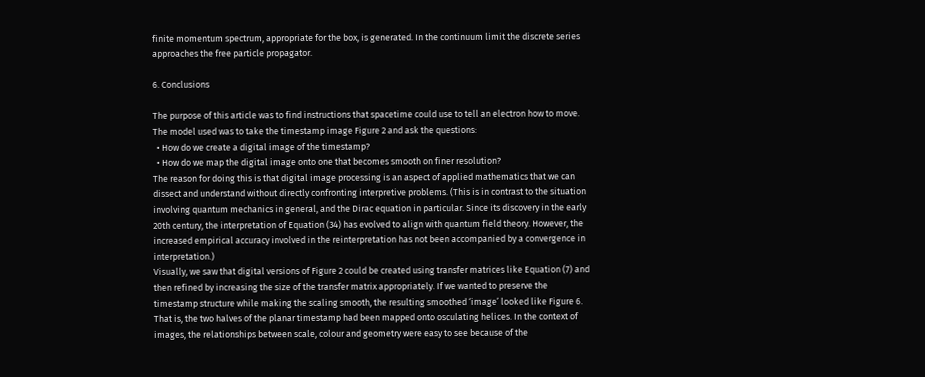finite momentum spectrum, appropriate for the box, is generated. In the continuum limit the discrete series approaches the free particle propagator.

6. Conclusions

The purpose of this article was to find instructions that spacetime could use to tell an electron how to move. The model used was to take the timestamp image Figure 2 and ask the questions:
  • How do we create a digital image of the timestamp?
  • How do we map the digital image onto one that becomes smooth on finer resolution?
The reason for doing this is that digital image processing is an aspect of applied mathematics that we can dissect and understand without directly confronting interpretive problems. (This is in contrast to the situation involving quantum mechanics in general, and the Dirac equation in particular. Since its discovery in the early 20th century, the interpretation of Equation (34) has evolved to align with quantum field theory. However, the increased empirical accuracy involved in the reinterpretation has not been accompanied by a convergence in interpretation.)
Visually, we saw that digital versions of Figure 2 could be created using transfer matrices like Equation (7) and then refined by increasing the size of the transfer matrix appropriately. If we wanted to preserve the timestamp structure while making the scaling smooth, the resulting smoothed ‘image’ looked like Figure 6. That is, the two halves of the planar timestamp had been mapped onto osculating helices. In the context of images, the relationships between scale, colour and geometry were easy to see because of the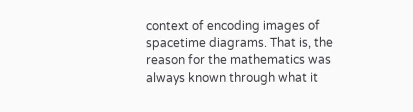context of encoding images of spacetime diagrams. That is, the reason for the mathematics was always known through what it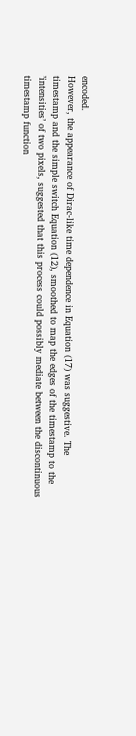encoded.
However, the appearance of Dirac-like time dependence in Equation (17) was suggestive. The timestamp and the simple switch Equation (12), smoothed to map the edges of the timestamp to the ’intensities’ of two pixels, suggested that this process could possibly mediate between the discontinuous timestamp function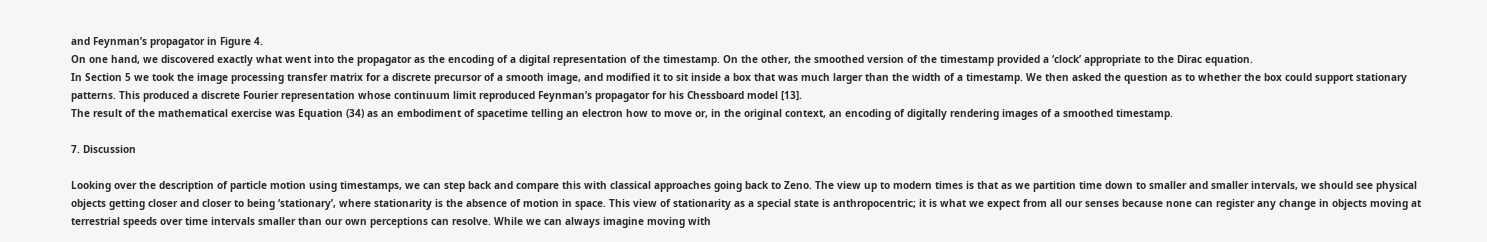and Feynman’s propagator in Figure 4.
On one hand, we discovered exactly what went into the propagator as the encoding of a digital representation of the timestamp. On the other, the smoothed version of the timestamp provided a ‘clock’ appropriate to the Dirac equation.
In Section 5 we took the image processing transfer matrix for a discrete precursor of a smooth image, and modified it to sit inside a box that was much larger than the width of a timestamp. We then asked the question as to whether the box could support stationary patterns. This produced a discrete Fourier representation whose continuum limit reproduced Feynman’s propagator for his Chessboard model [13].
The result of the mathematical exercise was Equation (34) as an embodiment of spacetime telling an electron how to move or, in the original context, an encoding of digitally rendering images of a smoothed timestamp.

7. Discussion

Looking over the description of particle motion using timestamps, we can step back and compare this with classical approaches going back to Zeno. The view up to modern times is that as we partition time down to smaller and smaller intervals, we should see physical objects getting closer and closer to being ‘stationary’, where stationarity is the absence of motion in space. This view of stationarity as a special state is anthropocentric; it is what we expect from all our senses because none can register any change in objects moving at terrestrial speeds over time intervals smaller than our own perceptions can resolve. While we can always imagine moving with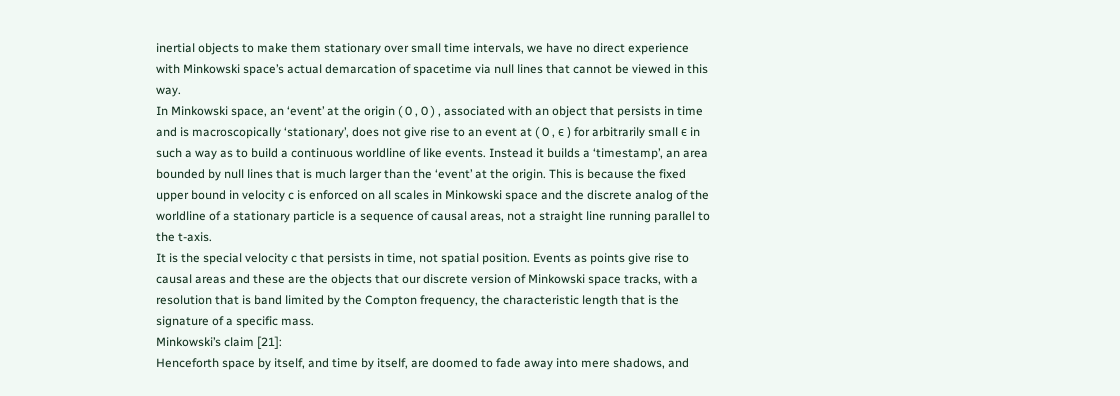inertial objects to make them stationary over small time intervals, we have no direct experience with Minkowski space’s actual demarcation of spacetime via null lines that cannot be viewed in this way.
In Minkowski space, an ‘event’ at the origin ( 0 , 0 ) , associated with an object that persists in time and is macroscopically ‘stationary’, does not give rise to an event at ( 0 , ϵ ) for arbitrarily small ϵ in such a way as to build a continuous worldline of like events. Instead it builds a ‘timestamp’, an area bounded by null lines that is much larger than the ‘event’ at the origin. This is because the fixed upper bound in velocity c is enforced on all scales in Minkowski space and the discrete analog of the worldline of a stationary particle is a sequence of causal areas, not a straight line running parallel to the t-axis.
It is the special velocity c that persists in time, not spatial position. Events as points give rise to causal areas and these are the objects that our discrete version of Minkowski space tracks, with a resolution that is band limited by the Compton frequency, the characteristic length that is the signature of a specific mass.
Minkowski’s claim [21]:
Henceforth space by itself, and time by itself, are doomed to fade away into mere shadows, and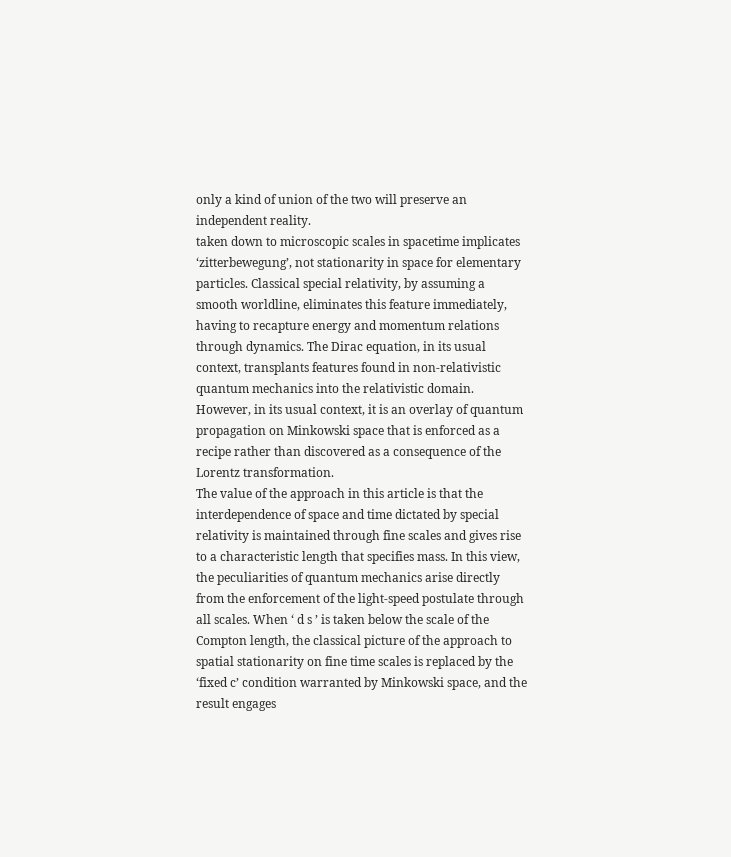only a kind of union of the two will preserve an independent reality.
taken down to microscopic scales in spacetime implicates ‘zitterbewegung’, not stationarity in space for elementary particles. Classical special relativity, by assuming a smooth worldline, eliminates this feature immediately, having to recapture energy and momentum relations through dynamics. The Dirac equation, in its usual context, transplants features found in non-relativistic quantum mechanics into the relativistic domain. However, in its usual context, it is an overlay of quantum propagation on Minkowski space that is enforced as a recipe rather than discovered as a consequence of the Lorentz transformation.
The value of the approach in this article is that the interdependence of space and time dictated by special relativity is maintained through fine scales and gives rise to a characteristic length that specifies mass. In this view, the peculiarities of quantum mechanics arise directly from the enforcement of the light-speed postulate through all scales. When ‘ d s ’ is taken below the scale of the Compton length, the classical picture of the approach to spatial stationarity on fine time scales is replaced by the ‘fixed c’ condition warranted by Minkowski space, and the result engages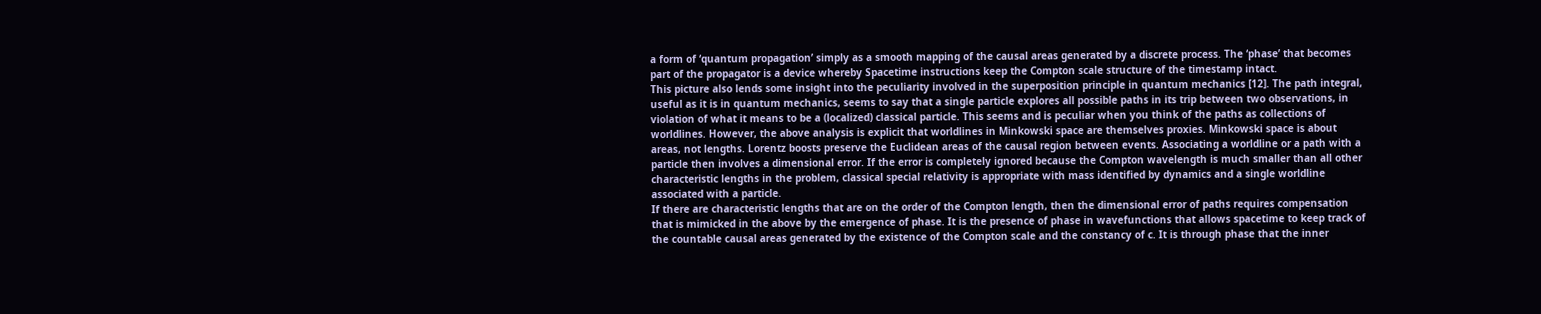a form of ‘quantum propagation’ simply as a smooth mapping of the causal areas generated by a discrete process. The ‘phase’ that becomes part of the propagator is a device whereby Spacetime instructions keep the Compton scale structure of the timestamp intact.
This picture also lends some insight into the peculiarity involved in the superposition principle in quantum mechanics [12]. The path integral, useful as it is in quantum mechanics, seems to say that a single particle explores all possible paths in its trip between two observations, in violation of what it means to be a (localized) classical particle. This seems and is peculiar when you think of the paths as collections of worldlines. However, the above analysis is explicit that worldlines in Minkowski space are themselves proxies. Minkowski space is about areas, not lengths. Lorentz boosts preserve the Euclidean areas of the causal region between events. Associating a worldline or a path with a particle then involves a dimensional error. If the error is completely ignored because the Compton wavelength is much smaller than all other characteristic lengths in the problem, classical special relativity is appropriate with mass identified by dynamics and a single worldline associated with a particle.
If there are characteristic lengths that are on the order of the Compton length, then the dimensional error of paths requires compensation that is mimicked in the above by the emergence of phase. It is the presence of phase in wavefunctions that allows spacetime to keep track of the countable causal areas generated by the existence of the Compton scale and the constancy of c. It is through phase that the inner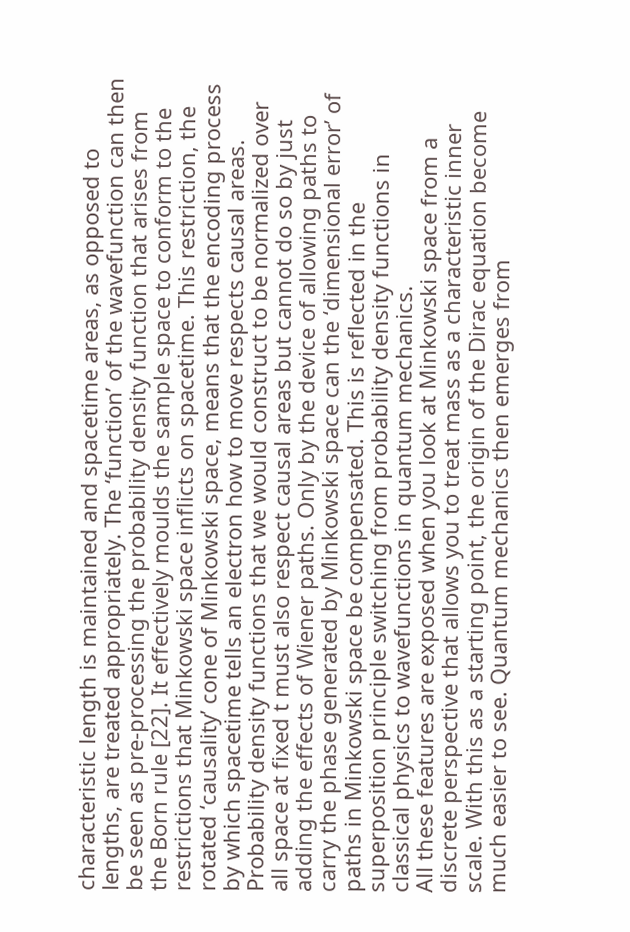characteristic length is maintained and spacetime areas, as opposed to lengths, are treated appropriately. The ‘function’ of the wavefunction can then be seen as pre-processing the probability density function that arises from the Born rule [22]. It effectively moulds the sample space to conform to the restrictions that Minkowski space inflicts on spacetime. This restriction, the rotated ‘causality’ cone of Minkowski space, means that the encoding process by which spacetime tells an electron how to move respects causal areas. Probability density functions that we would construct to be normalized over all space at fixed t must also respect causal areas but cannot do so by just adding the effects of Wiener paths. Only by the device of allowing paths to carry the phase generated by Minkowski space can the ‘dimensional error’ of paths in Minkowski space be compensated. This is reflected in the superposition principle switching from probability density functions in classical physics to wavefunctions in quantum mechanics.
All these features are exposed when you look at Minkowski space from a discrete perspective that allows you to treat mass as a characteristic inner scale. With this as a starting point, the origin of the Dirac equation become much easier to see. Quantum mechanics then emerges from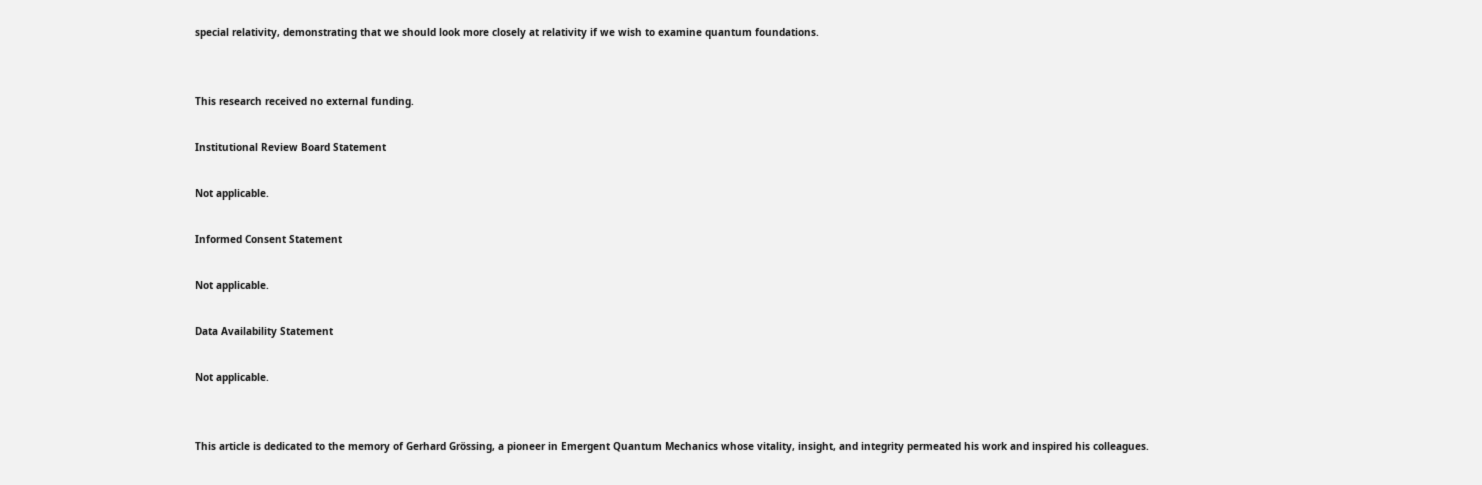special relativity, demonstrating that we should look more closely at relativity if we wish to examine quantum foundations.


This research received no external funding.

Institutional Review Board Statement

Not applicable.

Informed Consent Statement

Not applicable.

Data Availability Statement

Not applicable.


This article is dedicated to the memory of Gerhard Grössing, a pioneer in Emergent Quantum Mechanics whose vitality, insight, and integrity permeated his work and inspired his colleagues.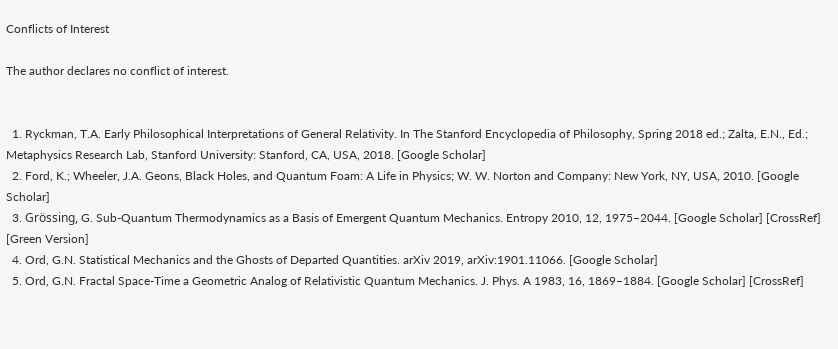Conflicts of Interest

The author declares no conflict of interest.


  1. Ryckman, T.A. Early Philosophical Interpretations of General Relativity. In The Stanford Encyclopedia of Philosophy, Spring 2018 ed.; Zalta, E.N., Ed.; Metaphysics Research Lab, Stanford University: Stanford, CA, USA, 2018. [Google Scholar]
  2. Ford, K.; Wheeler, J.A. Geons, Black Holes, and Quantum Foam: A Life in Physics; W. W. Norton and Company: New York, NY, USA, 2010. [Google Scholar]
  3. Grössing, G. Sub-Quantum Thermodynamics as a Basis of Emergent Quantum Mechanics. Entropy 2010, 12, 1975–2044. [Google Scholar] [CrossRef] [Green Version]
  4. Ord, G.N. Statistical Mechanics and the Ghosts of Departed Quantities. arXiv 2019, arXiv:1901.11066. [Google Scholar]
  5. Ord, G.N. Fractal Space-Time a Geometric Analog of Relativistic Quantum Mechanics. J. Phys. A 1983, 16, 1869–1884. [Google Scholar] [CrossRef]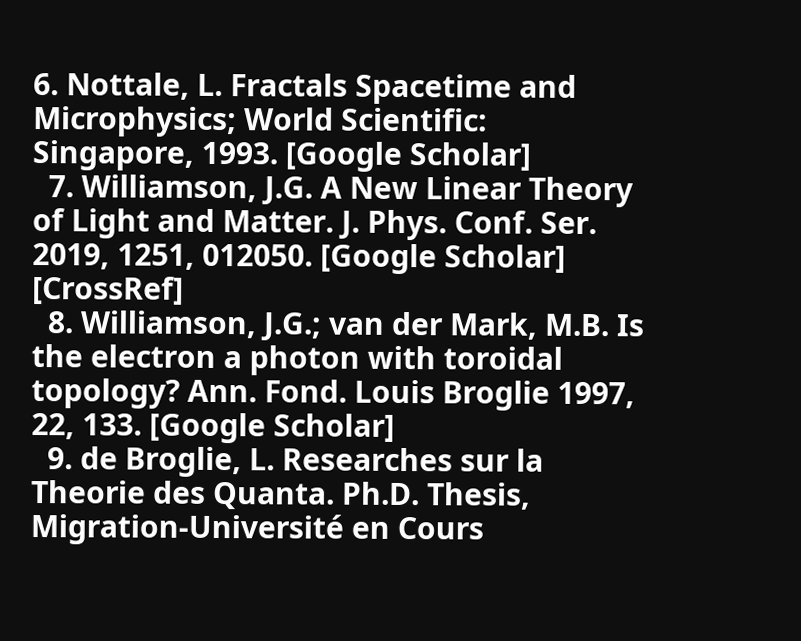6. Nottale, L. Fractals Spacetime and Microphysics; World Scientific: Singapore, 1993. [Google Scholar]
  7. Williamson, J.G. A New Linear Theory of Light and Matter. J. Phys. Conf. Ser. 2019, 1251, 012050. [Google Scholar] [CrossRef]
  8. Williamson, J.G.; van der Mark, M.B. Is the electron a photon with toroidal topology? Ann. Fond. Louis Broglie 1997, 22, 133. [Google Scholar]
  9. de Broglie, L. Researches sur la Theorie des Quanta. Ph.D. Thesis, Migration-Université en Cours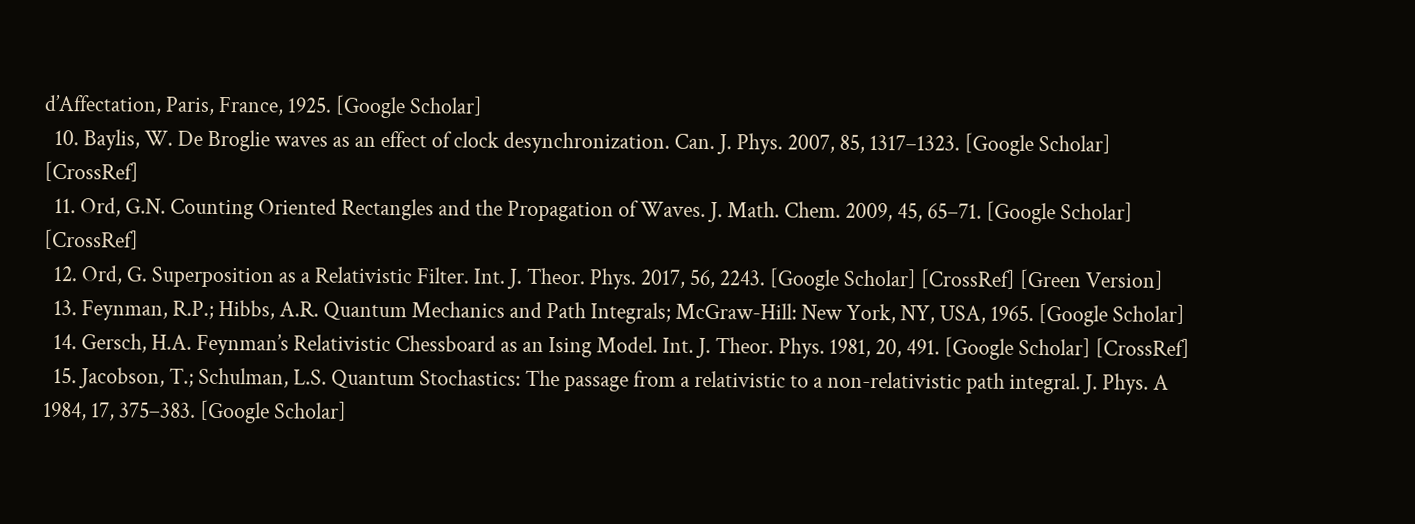d’Affectation, Paris, France, 1925. [Google Scholar]
  10. Baylis, W. De Broglie waves as an effect of clock desynchronization. Can. J. Phys. 2007, 85, 1317–1323. [Google Scholar] [CrossRef]
  11. Ord, G.N. Counting Oriented Rectangles and the Propagation of Waves. J. Math. Chem. 2009, 45, 65–71. [Google Scholar] [CrossRef]
  12. Ord, G. Superposition as a Relativistic Filter. Int. J. Theor. Phys. 2017, 56, 2243. [Google Scholar] [CrossRef] [Green Version]
  13. Feynman, R.P.; Hibbs, A.R. Quantum Mechanics and Path Integrals; McGraw-Hill: New York, NY, USA, 1965. [Google Scholar]
  14. Gersch, H.A. Feynman’s Relativistic Chessboard as an Ising Model. Int. J. Theor. Phys. 1981, 20, 491. [Google Scholar] [CrossRef]
  15. Jacobson, T.; Schulman, L.S. Quantum Stochastics: The passage from a relativistic to a non-relativistic path integral. J. Phys. A 1984, 17, 375–383. [Google Scholar]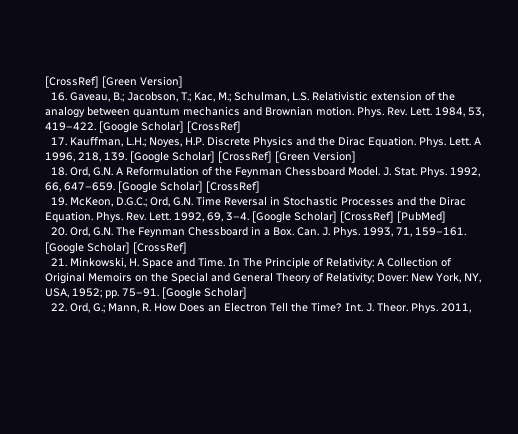[CrossRef] [Green Version]
  16. Gaveau, B.; Jacobson, T.; Kac, M.; Schulman, L.S. Relativistic extension of the analogy between quantum mechanics and Brownian motion. Phys. Rev. Lett. 1984, 53, 419–422. [Google Scholar] [CrossRef]
  17. Kauffman, L.H.; Noyes, H.P. Discrete Physics and the Dirac Equation. Phys. Lett. A 1996, 218, 139. [Google Scholar] [CrossRef] [Green Version]
  18. Ord, G.N. A Reformulation of the Feynman Chessboard Model. J. Stat. Phys. 1992, 66, 647–659. [Google Scholar] [CrossRef]
  19. McKeon, D.G.C.; Ord, G.N. Time Reversal in Stochastic Processes and the Dirac Equation. Phys. Rev. Lett. 1992, 69, 3–4. [Google Scholar] [CrossRef] [PubMed]
  20. Ord, G.N. The Feynman Chessboard in a Box. Can. J. Phys. 1993, 71, 159–161. [Google Scholar] [CrossRef]
  21. Minkowski, H. Space and Time. In The Principle of Relativity: A Collection of Original Memoirs on the Special and General Theory of Relativity; Dover: New York, NY, USA, 1952; pp. 75–91. [Google Scholar]
  22. Ord, G.; Mann, R. How Does an Electron Tell the Time? Int. J. Theor. Phys. 2011,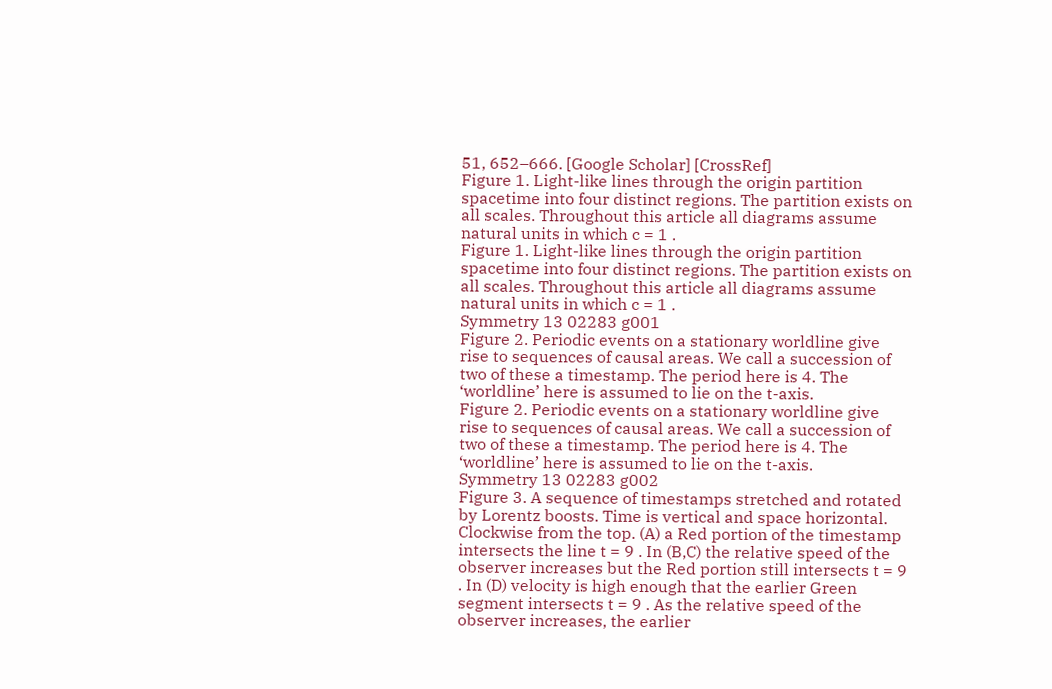51, 652–666. [Google Scholar] [CrossRef]
Figure 1. Light-like lines through the origin partition spacetime into four distinct regions. The partition exists on all scales. Throughout this article all diagrams assume natural units in which c = 1 .
Figure 1. Light-like lines through the origin partition spacetime into four distinct regions. The partition exists on all scales. Throughout this article all diagrams assume natural units in which c = 1 .
Symmetry 13 02283 g001
Figure 2. Periodic events on a stationary worldline give rise to sequences of causal areas. We call a succession of two of these a timestamp. The period here is 4. The ‘worldline’ here is assumed to lie on the t-axis.
Figure 2. Periodic events on a stationary worldline give rise to sequences of causal areas. We call a succession of two of these a timestamp. The period here is 4. The ‘worldline’ here is assumed to lie on the t-axis.
Symmetry 13 02283 g002
Figure 3. A sequence of timestamps stretched and rotated by Lorentz boosts. Time is vertical and space horizontal. Clockwise from the top. (A) a Red portion of the timestamp intersects the line t = 9 . In (B,C) the relative speed of the observer increases but the Red portion still intersects t = 9 . In (D) velocity is high enough that the earlier Green segment intersects t = 9 . As the relative speed of the observer increases, the earlier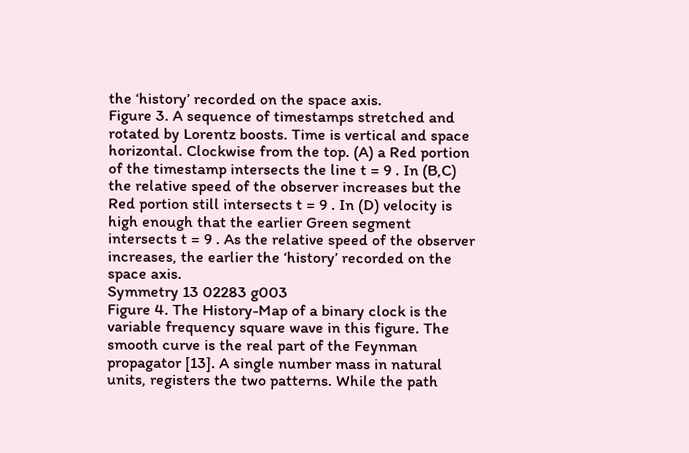the ‘history’ recorded on the space axis.
Figure 3. A sequence of timestamps stretched and rotated by Lorentz boosts. Time is vertical and space horizontal. Clockwise from the top. (A) a Red portion of the timestamp intersects the line t = 9 . In (B,C) the relative speed of the observer increases but the Red portion still intersects t = 9 . In (D) velocity is high enough that the earlier Green segment intersects t = 9 . As the relative speed of the observer increases, the earlier the ‘history’ recorded on the space axis.
Symmetry 13 02283 g003
Figure 4. The History-Map of a binary clock is the variable frequency square wave in this figure. The smooth curve is the real part of the Feynman propagator [13]. A single number mass in natural units, registers the two patterns. While the path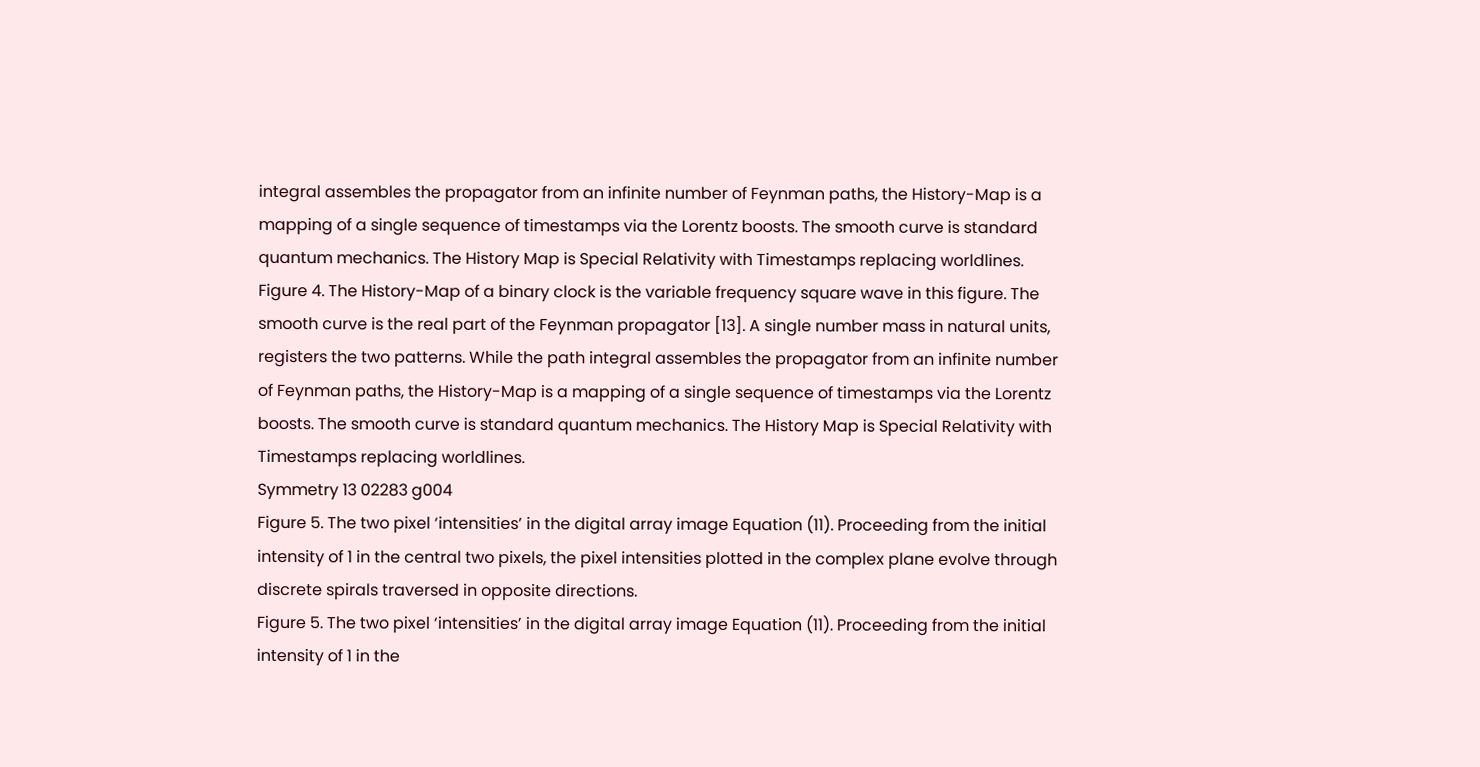integral assembles the propagator from an infinite number of Feynman paths, the History-Map is a mapping of a single sequence of timestamps via the Lorentz boosts. The smooth curve is standard quantum mechanics. The History Map is Special Relativity with Timestamps replacing worldlines.
Figure 4. The History-Map of a binary clock is the variable frequency square wave in this figure. The smooth curve is the real part of the Feynman propagator [13]. A single number mass in natural units, registers the two patterns. While the path integral assembles the propagator from an infinite number of Feynman paths, the History-Map is a mapping of a single sequence of timestamps via the Lorentz boosts. The smooth curve is standard quantum mechanics. The History Map is Special Relativity with Timestamps replacing worldlines.
Symmetry 13 02283 g004
Figure 5. The two pixel ‘intensities’ in the digital array image Equation (11). Proceeding from the initial intensity of 1 in the central two pixels, the pixel intensities plotted in the complex plane evolve through discrete spirals traversed in opposite directions.
Figure 5. The two pixel ‘intensities’ in the digital array image Equation (11). Proceeding from the initial intensity of 1 in the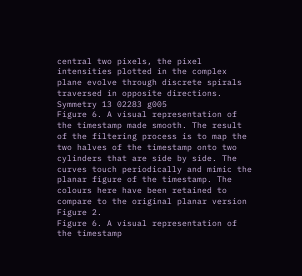central two pixels, the pixel intensities plotted in the complex plane evolve through discrete spirals traversed in opposite directions.
Symmetry 13 02283 g005
Figure 6. A visual representation of the timestamp made smooth. The result of the filtering process is to map the two halves of the timestamp onto two cylinders that are side by side. The curves touch periodically and mimic the planar figure of the timestamp. The colours here have been retained to compare to the original planar version Figure 2.
Figure 6. A visual representation of the timestamp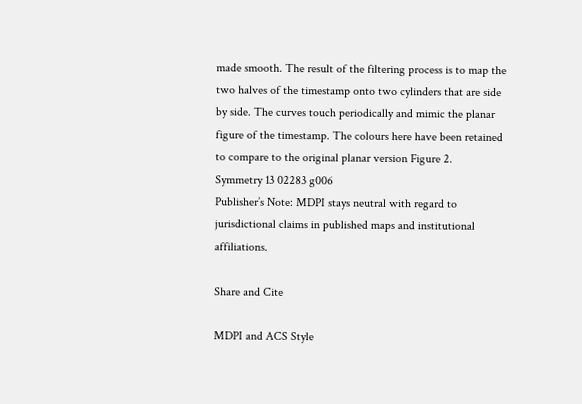made smooth. The result of the filtering process is to map the two halves of the timestamp onto two cylinders that are side by side. The curves touch periodically and mimic the planar figure of the timestamp. The colours here have been retained to compare to the original planar version Figure 2.
Symmetry 13 02283 g006
Publisher’s Note: MDPI stays neutral with regard to jurisdictional claims in published maps and institutional affiliations.

Share and Cite

MDPI and ACS Style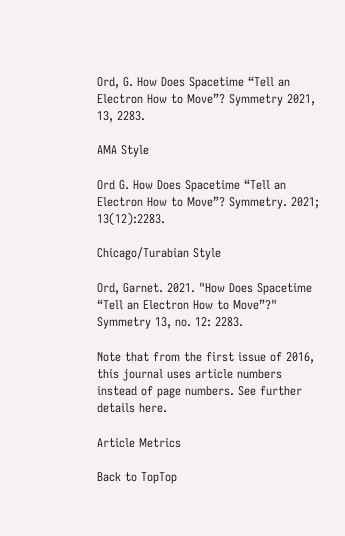Ord, G. How Does Spacetime “Tell an Electron How to Move”? Symmetry 2021, 13, 2283.

AMA Style

Ord G. How Does Spacetime “Tell an Electron How to Move”? Symmetry. 2021; 13(12):2283.

Chicago/Turabian Style

Ord, Garnet. 2021. "How Does Spacetime “Tell an Electron How to Move”?" Symmetry 13, no. 12: 2283.

Note that from the first issue of 2016, this journal uses article numbers instead of page numbers. See further details here.

Article Metrics

Back to TopTop